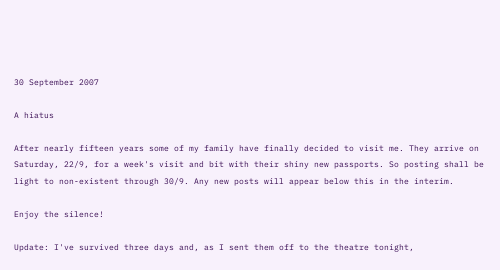30 September 2007

A hiatus

After nearly fifteen years some of my family have finally decided to visit me. They arrive on Saturday, 22/9, for a week's visit and bit with their shiny new passports. So posting shall be light to non-existent through 30/9. Any new posts will appear below this in the interim.

Enjoy the silence!

Update: I've survived three days and, as I sent them off to the theatre tonight,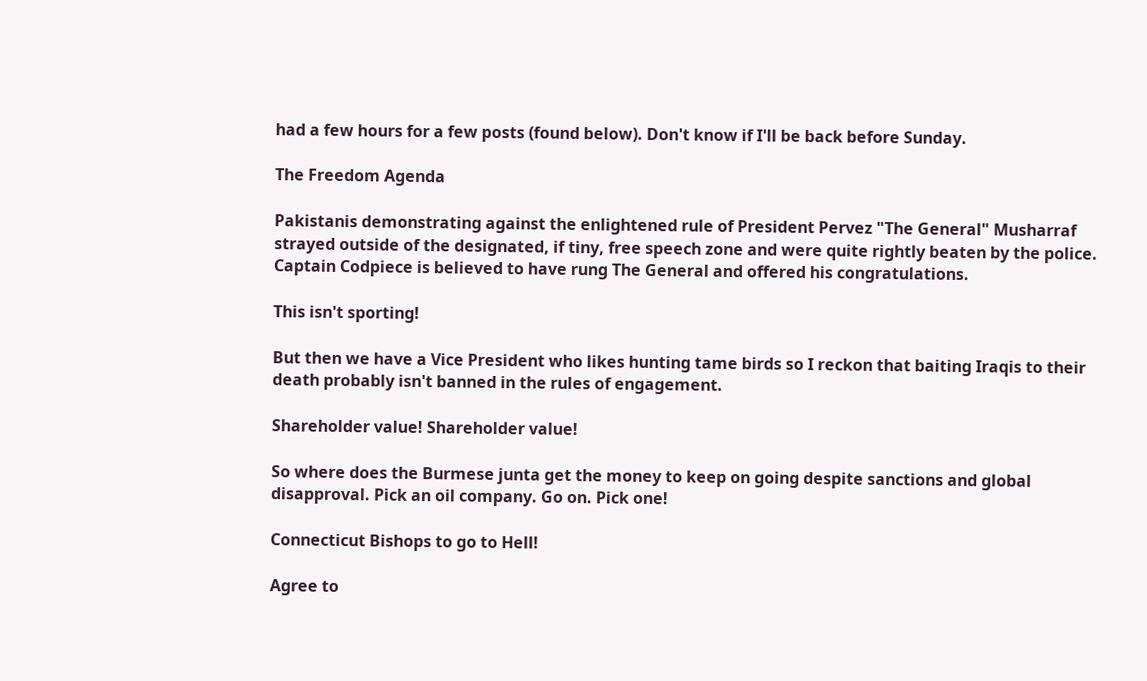had a few hours for a few posts (found below). Don't know if I'll be back before Sunday.

The Freedom Agenda

Pakistanis demonstrating against the enlightened rule of President Pervez "The General" Musharraf strayed outside of the designated, if tiny, free speech zone and were quite rightly beaten by the police. Captain Codpiece is believed to have rung The General and offered his congratulations.

This isn't sporting!

But then we have a Vice President who likes hunting tame birds so I reckon that baiting Iraqis to their death probably isn't banned in the rules of engagement.

Shareholder value! Shareholder value!

So where does the Burmese junta get the money to keep on going despite sanctions and global disapproval. Pick an oil company. Go on. Pick one!

Connecticut Bishops to go to Hell!

Agree to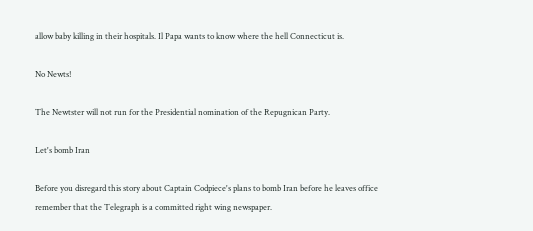allow baby killing in their hospitals. Il Papa wants to know where the hell Connecticut is.

No Newts!

The Newtster will not run for the Presidential nomination of the Repugnican Party.

Let's bomb Iran

Before you disregard this story about Captain Codpiece's plans to bomb Iran before he leaves office remember that the Telegraph is a committed right wing newspaper.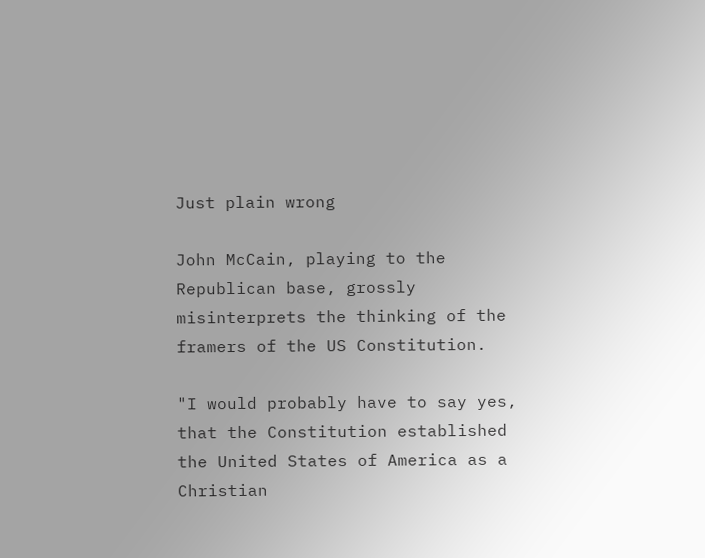Just plain wrong

John McCain, playing to the Republican base, grossly misinterprets the thinking of the framers of the US Constitution.

"I would probably have to say yes, that the Constitution established the United States of America as a Christian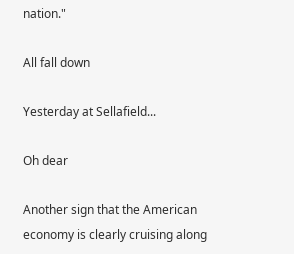nation."

All fall down

Yesterday at Sellafield...

Oh dear

Another sign that the American economy is clearly cruising along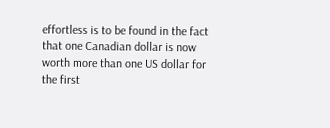effortless is to be found in the fact that one Canadian dollar is now worth more than one US dollar for the first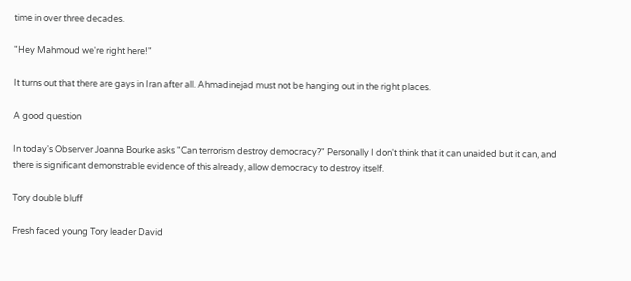time in over three decades.

"Hey Mahmoud we're right here!"

It turns out that there are gays in Iran after all. Ahmadinejad must not be hanging out in the right places.

A good question

In today's Observer Joanna Bourke asks "Can terrorism destroy democracy?" Personally I don't think that it can unaided but it can, and there is significant demonstrable evidence of this already, allow democracy to destroy itself.

Tory double bluff

Fresh faced young Tory leader David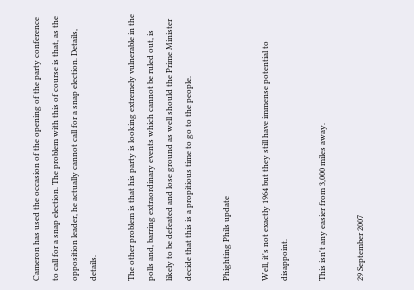Cameron has used the occasion of the opening of the party conference to call for a snap election. The problem with this of course is that, as the opposition leader, he actually cannot call for a snap election. Details, details.

The other problem is that his party is looking extremely vulnerable in the polls and, barring extraordinary events which cannot be ruled out, is likely to be defeated and lose ground as well should the Prime Minister decide that this is a propitious time to go to the people.

Phighting Phils update

Well, it's not exactly 1964 but they still have immense potential to disappoint.

This isn't any easier from 3,000 miles away.

29 September 2007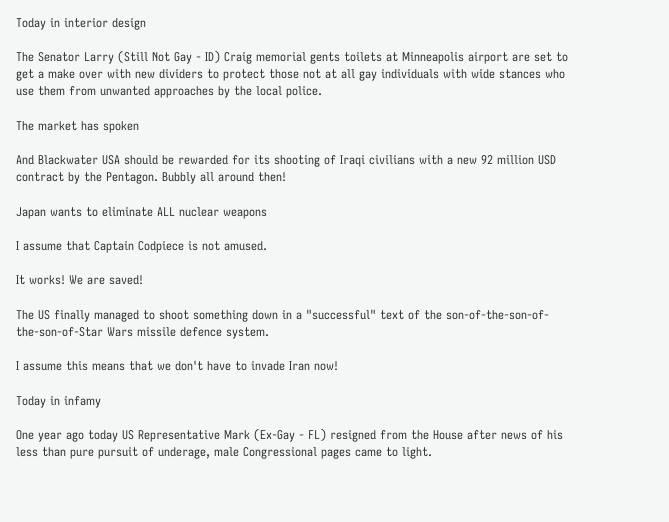Today in interior design

The Senator Larry (Still Not Gay - ID) Craig memorial gents toilets at Minneapolis airport are set to get a make over with new dividers to protect those not at all gay individuals with wide stances who use them from unwanted approaches by the local police.

The market has spoken

And Blackwater USA should be rewarded for its shooting of Iraqi civilians with a new 92 million USD contract by the Pentagon. Bubbly all around then!

Japan wants to eliminate ALL nuclear weapons

I assume that Captain Codpiece is not amused.

It works! We are saved!

The US finally managed to shoot something down in a "successful" text of the son-of-the-son-of-the-son-of-Star Wars missile defence system.

I assume this means that we don't have to invade Iran now!

Today in infamy

One year ago today US Representative Mark (Ex-Gay - FL) resigned from the House after news of his less than pure pursuit of underage, male Congressional pages came to light.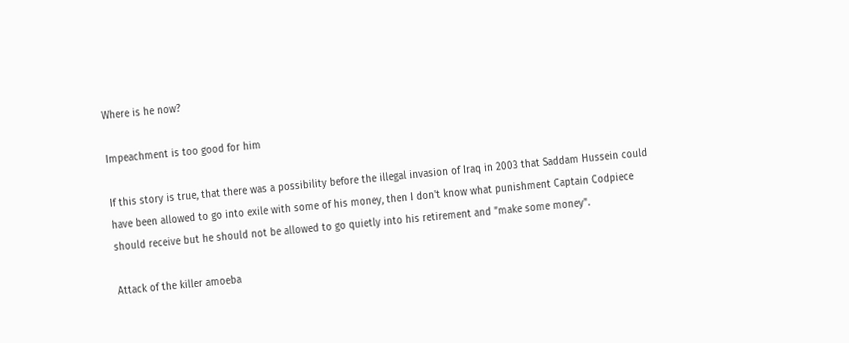Where is he now?

Impeachment is too good for him

If this story is true, that there was a possibility before the illegal invasion of Iraq in 2003 that Saddam Hussein could have been allowed to go into exile with some of his money, then I don't know what punishment Captain Codpiece should receive but he should not be allowed to go quietly into his retirement and "make some money".

Attack of the killer amoeba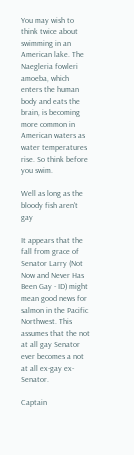You may wish to think twice about swimming in an American lake. The Naegleria fowleri amoeba, which enters the human body and eats the brain, is becoming more common in American waters as water temperatures rise. So think before you swim.

Well as long as the bloody fish aren't gay

It appears that the fall from grace of Senator Larry (Not Now and Never Has Been Gay - ID) might mean good news for salmon in the Pacific Northwest. This assumes that the not at all gay Senator ever becomes a not at all ex-gay ex-Senator.

Captain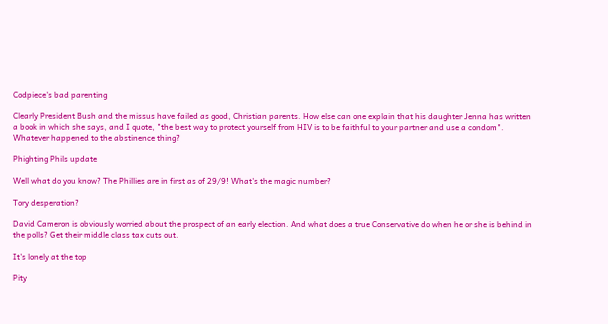Codpiece's bad parenting

Clearly President Bush and the missus have failed as good, Christian parents. How else can one explain that his daughter Jenna has written a book in which she says, and I quote, "the best way to protect yourself from HIV is to be faithful to your partner and use a condom". Whatever happened to the abstinence thing?

Phighting Phils update

Well what do you know? The Phillies are in first as of 29/9! What's the magic number?

Tory desperation?

David Cameron is obviously worried about the prospect of an early election. And what does a true Conservative do when he or she is behind in the polls? Get their middle class tax cuts out.

It's lonely at the top

Pity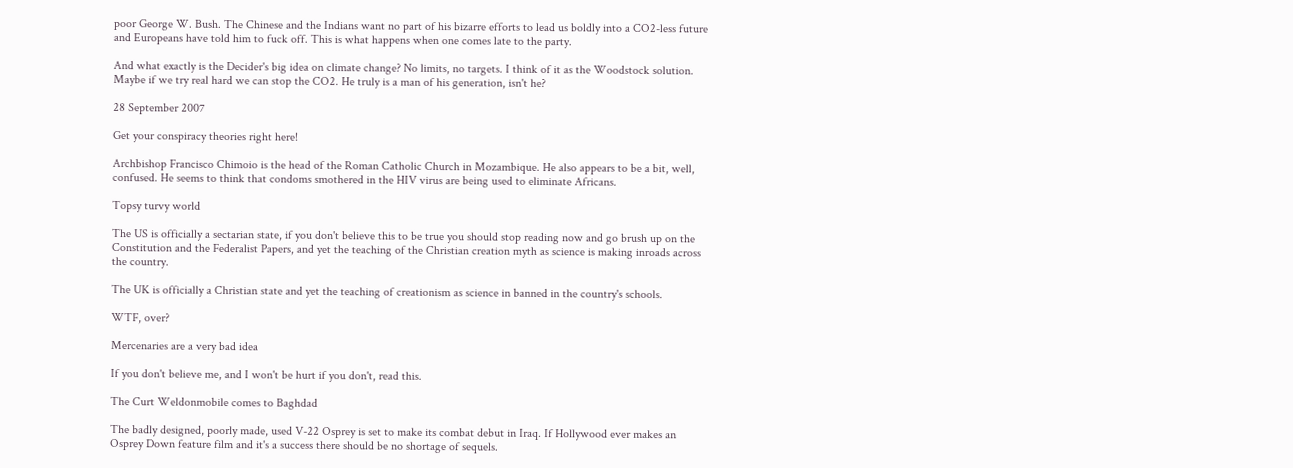poor George W. Bush. The Chinese and the Indians want no part of his bizarre efforts to lead us boldly into a CO2-less future and Europeans have told him to fuck off. This is what happens when one comes late to the party.

And what exactly is the Decider's big idea on climate change? No limits, no targets. I think of it as the Woodstock solution. Maybe if we try real hard we can stop the CO2. He truly is a man of his generation, isn't he?

28 September 2007

Get your conspiracy theories right here!

Archbishop Francisco Chimoio is the head of the Roman Catholic Church in Mozambique. He also appears to be a bit, well, confused. He seems to think that condoms smothered in the HIV virus are being used to eliminate Africans.

Topsy turvy world

The US is officially a sectarian state, if you don't believe this to be true you should stop reading now and go brush up on the Constitution and the Federalist Papers, and yet the teaching of the Christian creation myth as science is making inroads across the country.

The UK is officially a Christian state and yet the teaching of creationism as science in banned in the country's schools.

WTF, over?

Mercenaries are a very bad idea

If you don't believe me, and I won't be hurt if you don't, read this.

The Curt Weldonmobile comes to Baghdad

The badly designed, poorly made, used V-22 Osprey is set to make its combat debut in Iraq. If Hollywood ever makes an Osprey Down feature film and it's a success there should be no shortage of sequels.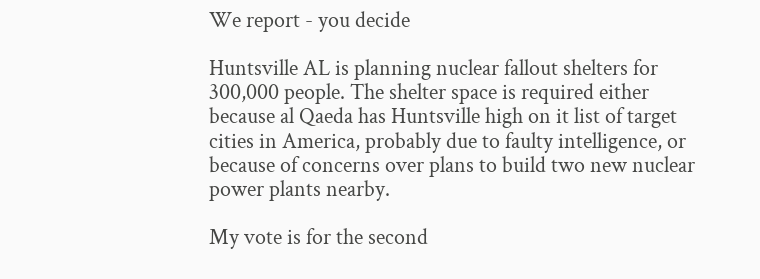We report - you decide

Huntsville AL is planning nuclear fallout shelters for 300,000 people. The shelter space is required either because al Qaeda has Huntsville high on it list of target cities in America, probably due to faulty intelligence, or because of concerns over plans to build two new nuclear power plants nearby.

My vote is for the second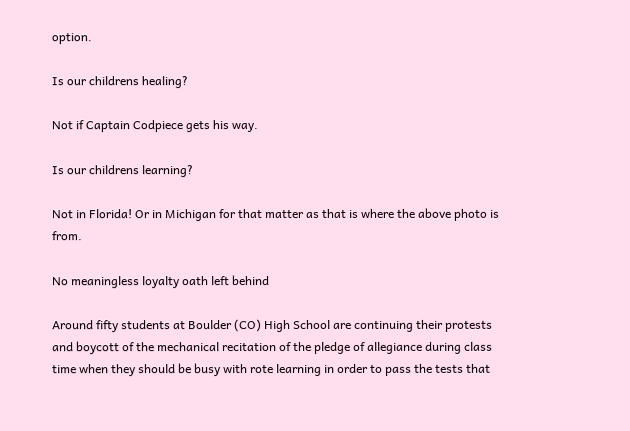option.

Is our childrens healing?

Not if Captain Codpiece gets his way.

Is our childrens learning?

Not in Florida! Or in Michigan for that matter as that is where the above photo is from.

No meaningless loyalty oath left behind

Around fifty students at Boulder (CO) High School are continuing their protests and boycott of the mechanical recitation of the pledge of allegiance during class time when they should be busy with rote learning in order to pass the tests that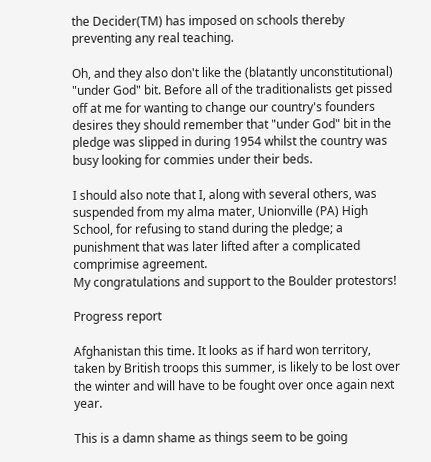the Decider(TM) has imposed on schools thereby preventing any real teaching.

Oh, and they also don't like the (blatantly unconstitutional) "under God" bit. Before all of the traditionalists get pissed off at me for wanting to change our country's founders desires they should remember that "under God" bit in the pledge was slipped in during 1954 whilst the country was busy looking for commies under their beds.

I should also note that I, along with several others, was suspended from my alma mater, Unionville (PA) High School, for refusing to stand during the pledge; a punishment that was later lifted after a complicated comprimise agreement.
My congratulations and support to the Boulder protestors!

Progress report

Afghanistan this time. It looks as if hard won territory, taken by British troops this summer, is likely to be lost over the winter and will have to be fought over once again next year.

This is a damn shame as things seem to be going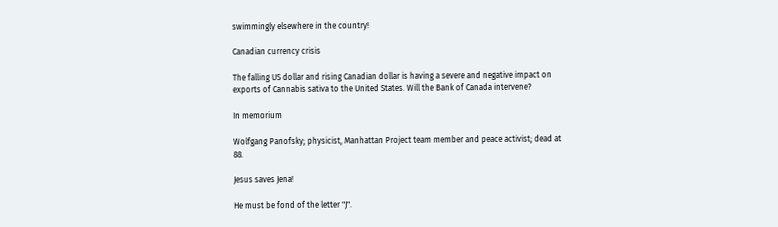swimmingly elsewhere in the country!

Canadian currency crisis

The falling US dollar and rising Canadian dollar is having a severe and negative impact on exports of Cannabis sativa to the United States. Will the Bank of Canada intervene?

In memorium

Wolfgang Panofsky; physicist, Manhattan Project team member and peace activist; dead at 88.

Jesus saves Jena!

He must be fond of the letter "J".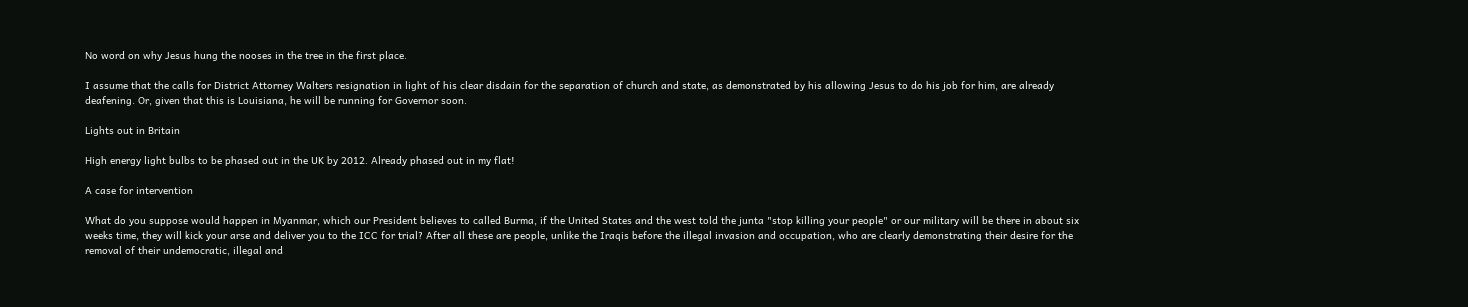No word on why Jesus hung the nooses in the tree in the first place.

I assume that the calls for District Attorney Walters resignation in light of his clear disdain for the separation of church and state, as demonstrated by his allowing Jesus to do his job for him, are already deafening. Or, given that this is Louisiana, he will be running for Governor soon.

Lights out in Britain

High energy light bulbs to be phased out in the UK by 2012. Already phased out in my flat!

A case for intervention

What do you suppose would happen in Myanmar, which our President believes to called Burma, if the United States and the west told the junta "stop killing your people" or our military will be there in about six weeks time, they will kick your arse and deliver you to the ICC for trial? After all these are people, unlike the Iraqis before the illegal invasion and occupation, who are clearly demonstrating their desire for the removal of their undemocratic, illegal and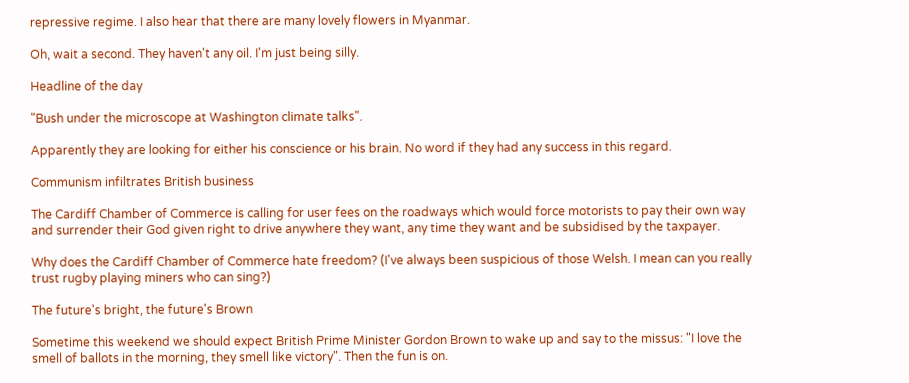repressive regime. I also hear that there are many lovely flowers in Myanmar.

Oh, wait a second. They haven't any oil. I'm just being silly.

Headline of the day

"Bush under the microscope at Washington climate talks".

Apparently they are looking for either his conscience or his brain. No word if they had any success in this regard.

Communism infiltrates British business

The Cardiff Chamber of Commerce is calling for user fees on the roadways which would force motorists to pay their own way and surrender their God given right to drive anywhere they want, any time they want and be subsidised by the taxpayer.

Why does the Cardiff Chamber of Commerce hate freedom? (I've always been suspicious of those Welsh. I mean can you really trust rugby playing miners who can sing?)

The future's bright, the future's Brown

Sometime this weekend we should expect British Prime Minister Gordon Brown to wake up and say to the missus: "I love the smell of ballots in the morning, they smell like victory". Then the fun is on.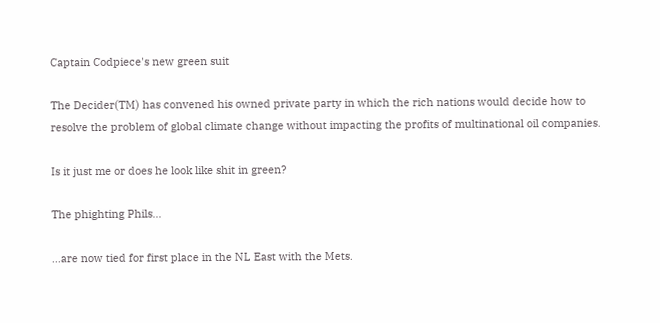Captain Codpiece's new green suit

The Decider(TM) has convened his owned private party in which the rich nations would decide how to resolve the problem of global climate change without impacting the profits of multinational oil companies.

Is it just me or does he look like shit in green?

The phighting Phils...

...are now tied for first place in the NL East with the Mets.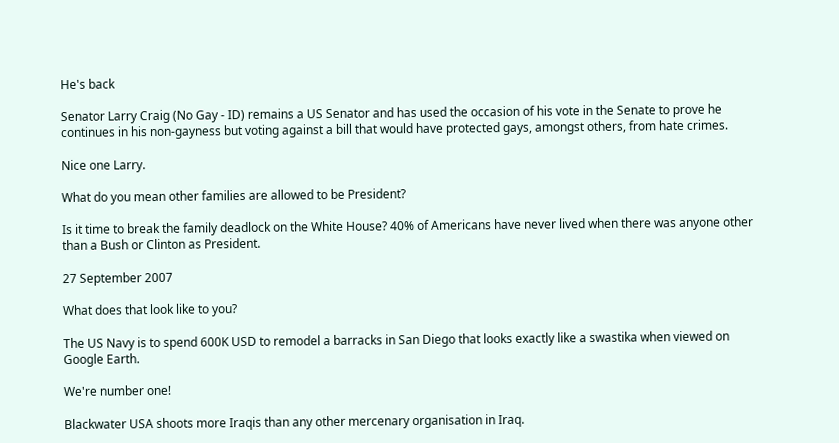He's back

Senator Larry Craig (No Gay - ID) remains a US Senator and has used the occasion of his vote in the Senate to prove he continues in his non-gayness but voting against a bill that would have protected gays, amongst others, from hate crimes.

Nice one Larry.

What do you mean other families are allowed to be President?

Is it time to break the family deadlock on the White House? 40% of Americans have never lived when there was anyone other than a Bush or Clinton as President.

27 September 2007

What does that look like to you?

The US Navy is to spend 600K USD to remodel a barracks in San Diego that looks exactly like a swastika when viewed on Google Earth.

We're number one!

Blackwater USA shoots more Iraqis than any other mercenary organisation in Iraq.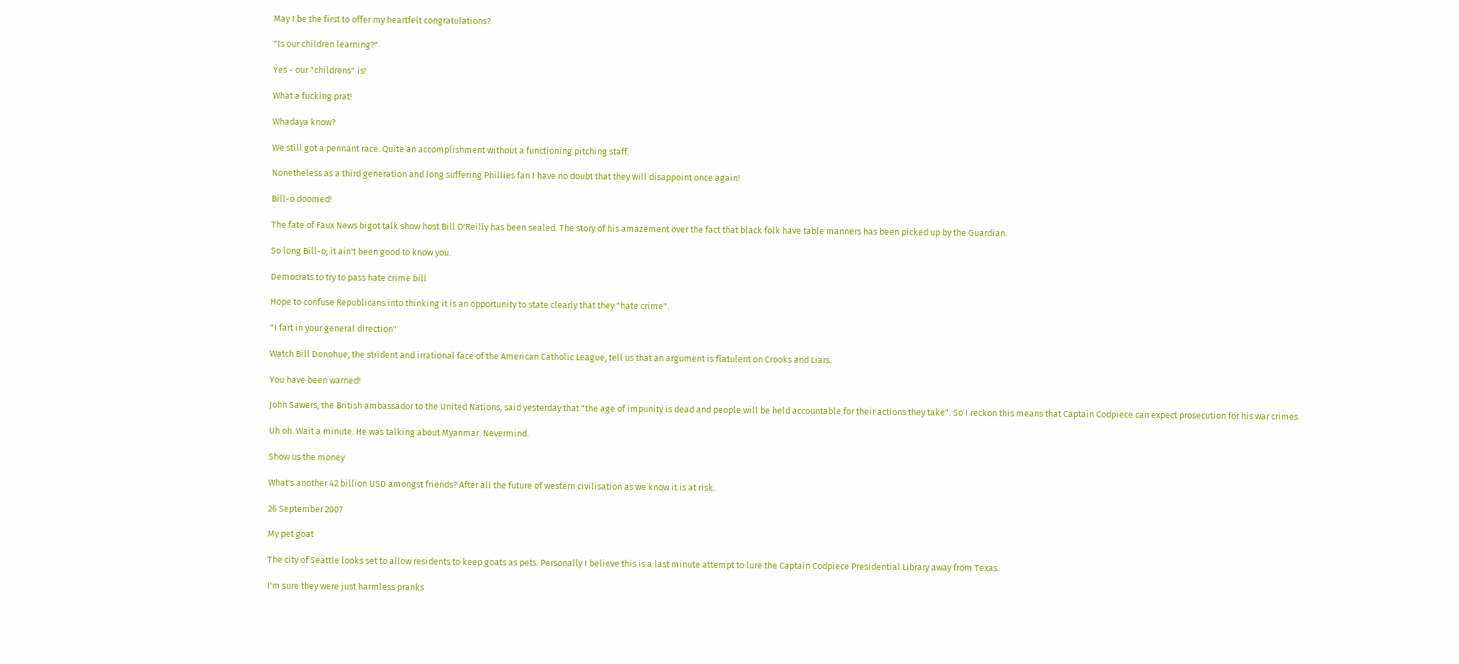May I be the first to offer my heartfelt congratulations?

"Is our children learning?"

Yes - our "childrens" is!

What a fucking prat!

Whadaya know?

We still got a pennant race. Quite an accomplishment without a functioning pitching staff.

Nonetheless as a third generation and long suffering Phillies fan I have no doubt that they will disappoint once again!

Bill-o doomed!

The fate of Faux News bigot talk show host Bill O'Reilly has been sealed. The story of his amazement over the fact that black folk have table manners has been picked up by the Guardian.

So long Bill-o; it ain't been good to know you.

Democrats to try to pass hate crime bill

Hope to confuse Republicans into thinking it is an opportunity to state clearly that they "hate crime".

"I fart in your general direction"

Watch Bill Donohue, the strident and irrational face of the American Catholic League, tell us that an argument is flatulent on Crooks and Liars.

You have been warned!

John Sawers, the British ambassador to the United Nations, said yesterday that "the age of impunity is dead and people will be held accountable for their actions they take". So I reckon this means that Captain Codpiece can expect prosecution for his war crimes.

Uh oh. Wait a minute. He was talking about Myanmar. Nevermind.

Show us the money

What's another 42 billion USD amongst friends? After all the future of western civilisation as we know it is at risk.

26 September 2007

My pet goat

The city of Seattle looks set to allow residents to keep goats as pets. Personally I believe this is a last minute attempt to lure the Captain Codpiece Presidential Library away from Texas.

I'm sure they were just harmless pranks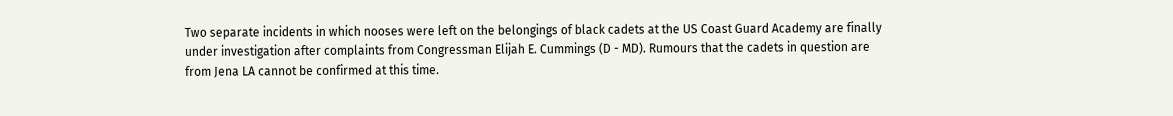Two separate incidents in which nooses were left on the belongings of black cadets at the US Coast Guard Academy are finally under investigation after complaints from Congressman Elijah E. Cummings (D - MD). Rumours that the cadets in question are from Jena LA cannot be confirmed at this time.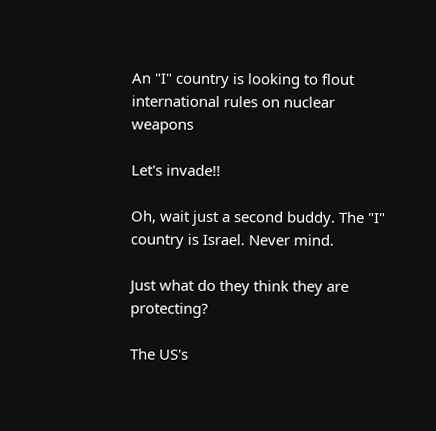An "I" country is looking to flout international rules on nuclear weapons

Let's invade!!

Oh, wait just a second buddy. The "I" country is Israel. Never mind.

Just what do they think they are protecting?

The US's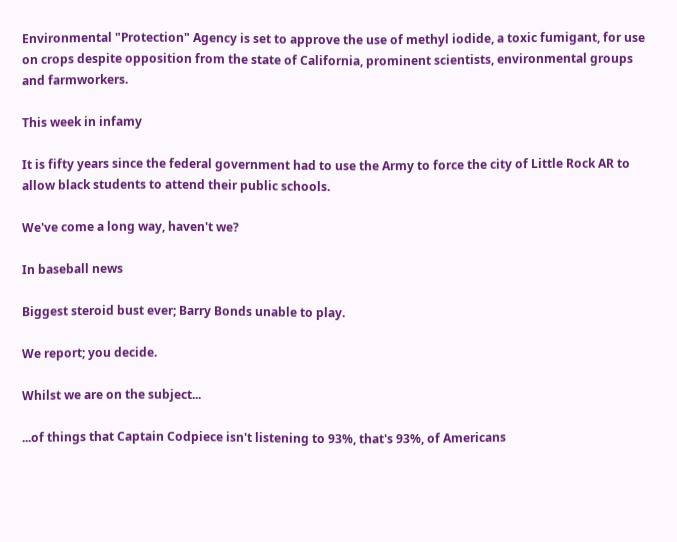Environmental "Protection" Agency is set to approve the use of methyl iodide, a toxic fumigant, for use on crops despite opposition from the state of California, prominent scientists, environmental groups and farmworkers.

This week in infamy

It is fifty years since the federal government had to use the Army to force the city of Little Rock AR to allow black students to attend their public schools.

We've come a long way, haven't we?

In baseball news

Biggest steroid bust ever; Barry Bonds unable to play.

We report; you decide.

Whilst we are on the subject...

...of things that Captain Codpiece isn't listening to 93%, that's 93%, of Americans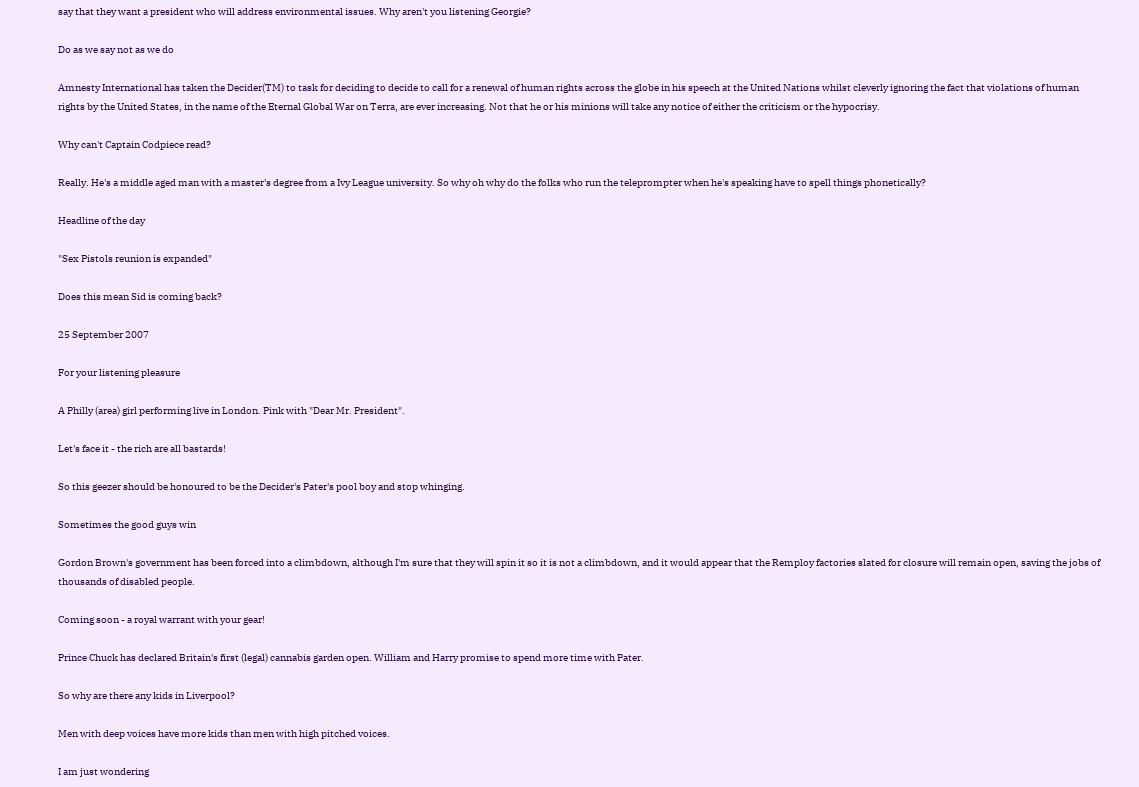say that they want a president who will address environmental issues. Why aren't you listening Georgie?

Do as we say not as we do

Amnesty International has taken the Decider(TM) to task for deciding to decide to call for a renewal of human rights across the globe in his speech at the United Nations whilst cleverly ignoring the fact that violations of human rights by the United States, in the name of the Eternal Global War on Terra, are ever increasing. Not that he or his minions will take any notice of either the criticism or the hypocrisy.

Why can't Captain Codpiece read?

Really. He's a middle aged man with a master's degree from a Ivy League university. So why oh why do the folks who run the teleprompter when he's speaking have to spell things phonetically?

Headline of the day

"Sex Pistols reunion is expanded"

Does this mean Sid is coming back?

25 September 2007

For your listening pleasure

A Philly (area) girl performing live in London. Pink with "Dear Mr. President".

Let's face it - the rich are all bastards!

So this geezer should be honoured to be the Decider's Pater's pool boy and stop whinging.

Sometimes the good guys win

Gordon Brown's government has been forced into a climbdown, although I'm sure that they will spin it so it is not a climbdown, and it would appear that the Remploy factories slated for closure will remain open, saving the jobs of thousands of disabled people.

Coming soon - a royal warrant with your gear!

Prince Chuck has declared Britain's first (legal) cannabis garden open. William and Harry promise to spend more time with Pater.

So why are there any kids in Liverpool?

Men with deep voices have more kids than men with high pitched voices.

I am just wondering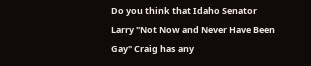Do you think that Idaho Senator Larry "Not Now and Never Have Been Gay" Craig has any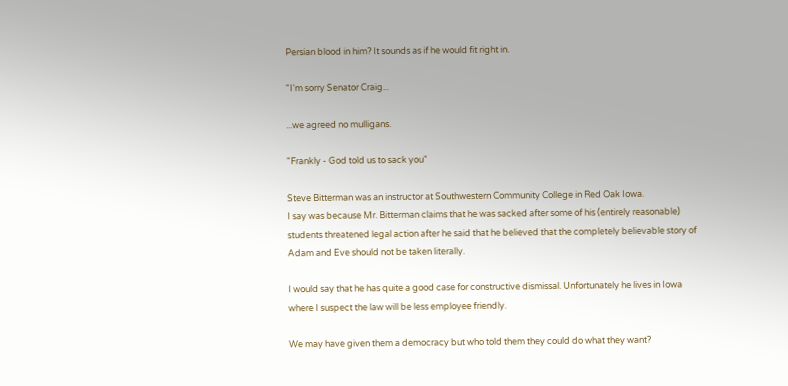Persian blood in him? It sounds as if he would fit right in.

"I'm sorry Senator Craig...

...we agreed no mulligans.

"Frankly - God told us to sack you"

Steve Bitterman was an instructor at Southwestern Community College in Red Oak Iowa.
I say was because Mr. Bitterman claims that he was sacked after some of his (entirely reasonable) students threatened legal action after he said that he believed that the completely believable story of Adam and Eve should not be taken literally.

I would say that he has quite a good case for constructive dismissal. Unfortunately he lives in Iowa where I suspect the law will be less employee friendly.

We may have given them a democracy but who told them they could do what they want?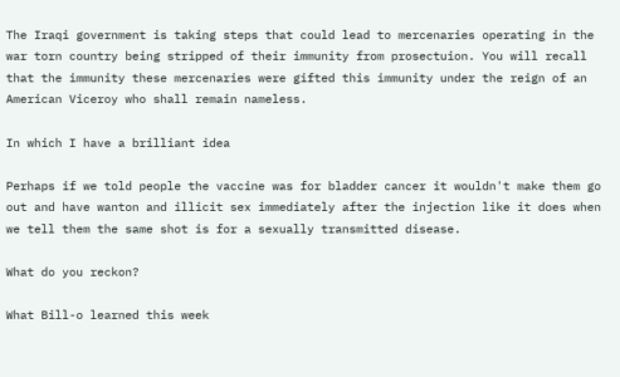The Iraqi government is taking steps that could lead to mercenaries operating in the war torn country being stripped of their immunity from prosectuion. You will recall that the immunity these mercenaries were gifted this immunity under the reign of an American Viceroy who shall remain nameless.

In which I have a brilliant idea

Perhaps if we told people the vaccine was for bladder cancer it wouldn't make them go out and have wanton and illicit sex immediately after the injection like it does when we tell them the same shot is for a sexually transmitted disease.

What do you reckon?

What Bill-o learned this week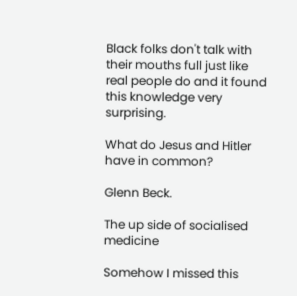Black folks don't talk with their mouths full just like real people do and it found this knowledge very surprising.

What do Jesus and Hitler have in common?

Glenn Beck.

The up side of socialised medicine

Somehow I missed this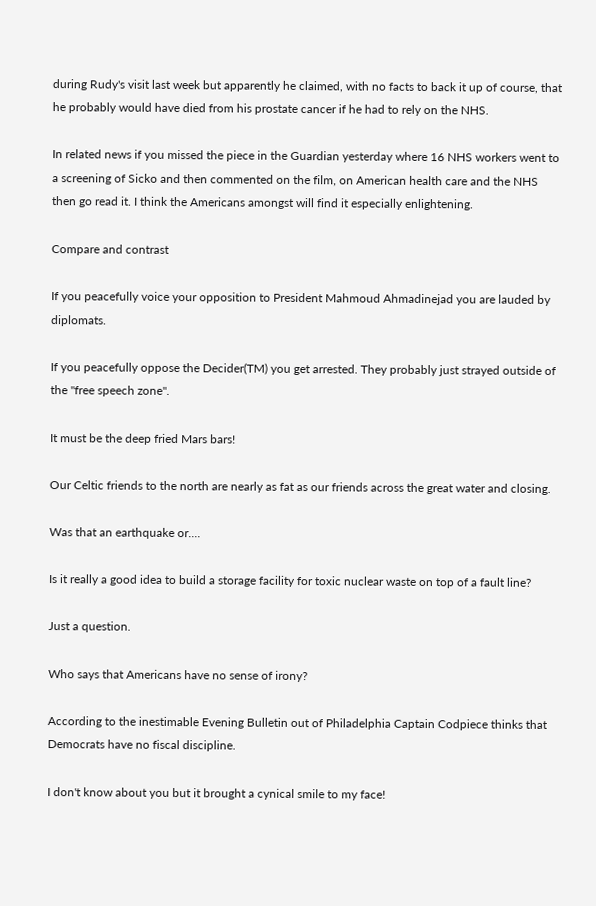during Rudy's visit last week but apparently he claimed, with no facts to back it up of course, that he probably would have died from his prostate cancer if he had to rely on the NHS.

In related news if you missed the piece in the Guardian yesterday where 16 NHS workers went to a screening of Sicko and then commented on the film, on American health care and the NHS then go read it. I think the Americans amongst will find it especially enlightening.

Compare and contrast

If you peacefully voice your opposition to President Mahmoud Ahmadinejad you are lauded by diplomats.

If you peacefully oppose the Decider(TM) you get arrested. They probably just strayed outside of the "free speech zone".

It must be the deep fried Mars bars!

Our Celtic friends to the north are nearly as fat as our friends across the great water and closing.

Was that an earthquake or....

Is it really a good idea to build a storage facility for toxic nuclear waste on top of a fault line?

Just a question.

Who says that Americans have no sense of irony?

According to the inestimable Evening Bulletin out of Philadelphia Captain Codpiece thinks that Democrats have no fiscal discipline.

I don't know about you but it brought a cynical smile to my face!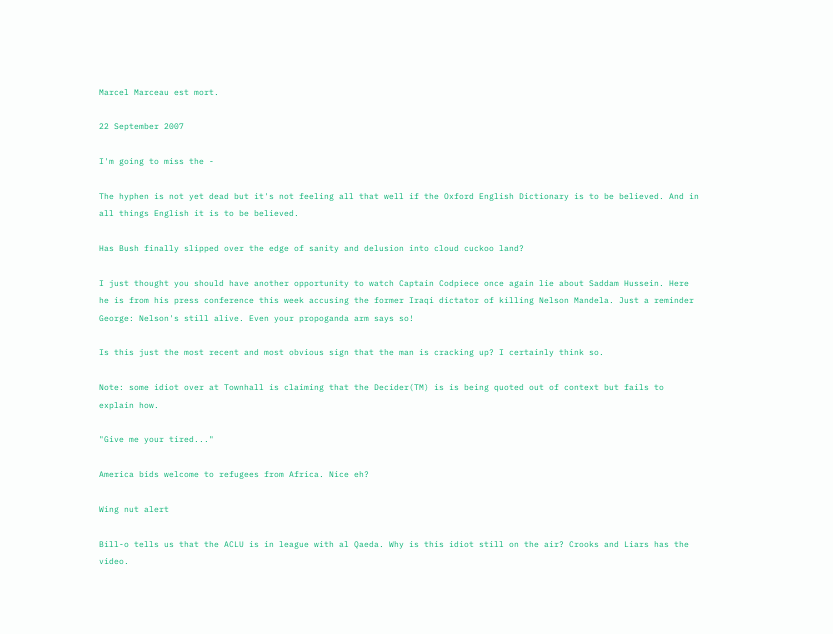Marcel Marceau est mort.

22 September 2007

I'm going to miss the -

The hyphen is not yet dead but it's not feeling all that well if the Oxford English Dictionary is to be believed. And in all things English it is to be believed.

Has Bush finally slipped over the edge of sanity and delusion into cloud cuckoo land?

I just thought you should have another opportunity to watch Captain Codpiece once again lie about Saddam Hussein. Here he is from his press conference this week accusing the former Iraqi dictator of killing Nelson Mandela. Just a reminder George: Nelson's still alive. Even your propoganda arm says so!

Is this just the most recent and most obvious sign that the man is cracking up? I certainly think so.

Note: some idiot over at Townhall is claiming that the Decider(TM) is is being quoted out of context but fails to explain how.

"Give me your tired..."

America bids welcome to refugees from Africa. Nice eh?

Wing nut alert

Bill-o tells us that the ACLU is in league with al Qaeda. Why is this idiot still on the air? Crooks and Liars has the video.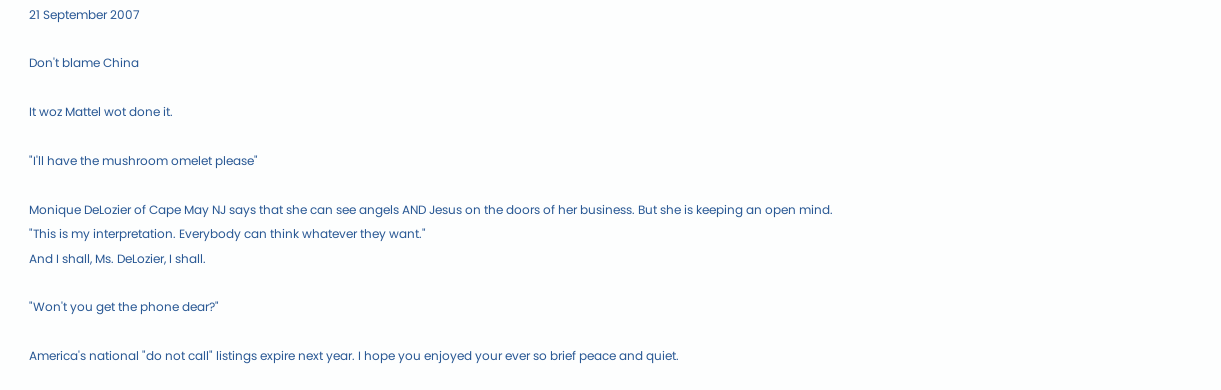21 September 2007

Don't blame China

It woz Mattel wot done it.

"I'll have the mushroom omelet please"

Monique DeLozier of Cape May NJ says that she can see angels AND Jesus on the doors of her business. But she is keeping an open mind.
"This is my interpretation. Everybody can think whatever they want."
And I shall, Ms. DeLozier, I shall.

"Won't you get the phone dear?"

America's national "do not call" listings expire next year. I hope you enjoyed your ever so brief peace and quiet.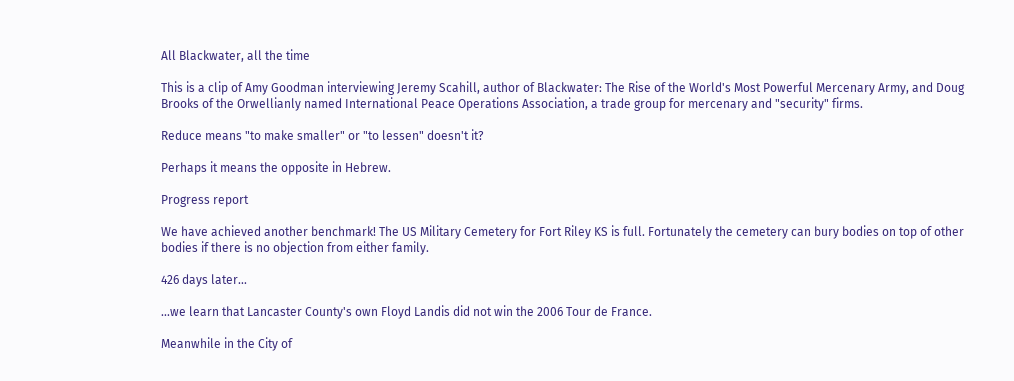All Blackwater, all the time

This is a clip of Amy Goodman interviewing Jeremy Scahill, author of Blackwater: The Rise of the World's Most Powerful Mercenary Army, and Doug Brooks of the Orwellianly named International Peace Operations Association, a trade group for mercenary and "security" firms.

Reduce means "to make smaller" or "to lessen" doesn't it?

Perhaps it means the opposite in Hebrew.

Progress report

We have achieved another benchmark! The US Military Cemetery for Fort Riley KS is full. Fortunately the cemetery can bury bodies on top of other bodies if there is no objection from either family.

426 days later...

...we learn that Lancaster County's own Floyd Landis did not win the 2006 Tour de France.

Meanwhile in the City of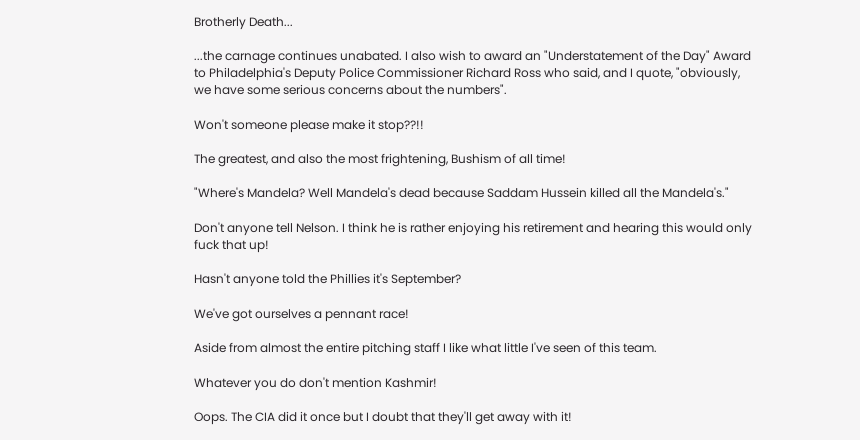Brotherly Death...

...the carnage continues unabated. I also wish to award an "Understatement of the Day" Award to Philadelphia's Deputy Police Commissioner Richard Ross who said, and I quote, "obviously, we have some serious concerns about the numbers".

Won't someone please make it stop??!!

The greatest, and also the most frightening, Bushism of all time!

"Where's Mandela? Well Mandela's dead because Saddam Hussein killed all the Mandela's."

Don't anyone tell Nelson. I think he is rather enjoying his retirement and hearing this would only fuck that up!

Hasn't anyone told the Phillies it's September?

We've got ourselves a pennant race!

Aside from almost the entire pitching staff I like what little I've seen of this team.

Whatever you do don't mention Kashmir!

Oops. The CIA did it once but I doubt that they'll get away with it!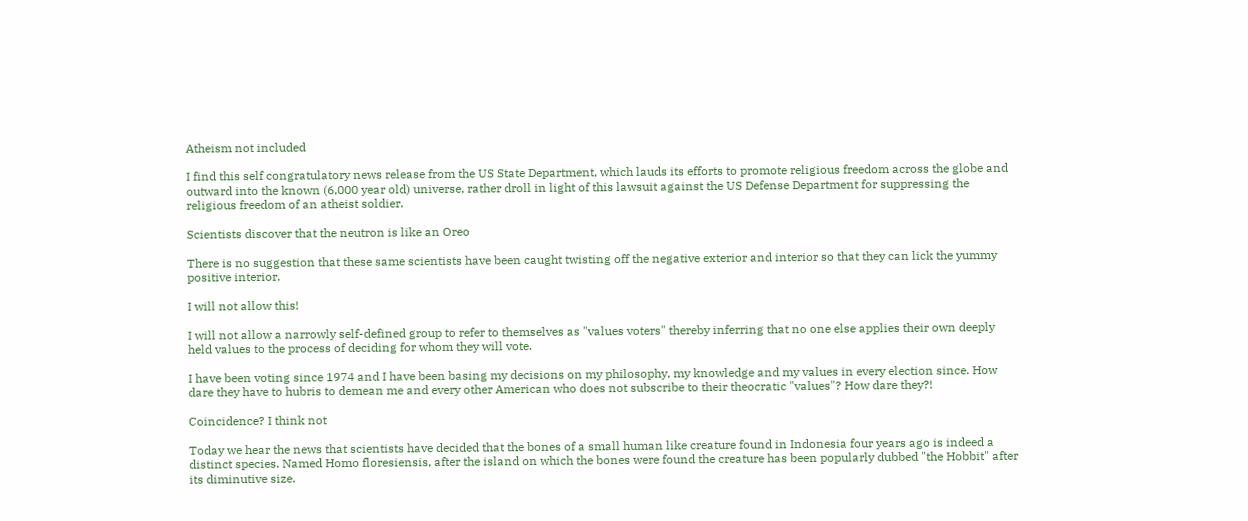Atheism not included

I find this self congratulatory news release from the US State Department, which lauds its efforts to promote religious freedom across the globe and outward into the known (6,000 year old) universe, rather droll in light of this lawsuit against the US Defense Department for suppressing the religious freedom of an atheist soldier.

Scientists discover that the neutron is like an Oreo

There is no suggestion that these same scientists have been caught twisting off the negative exterior and interior so that they can lick the yummy positive interior.

I will not allow this!

I will not allow a narrowly self-defined group to refer to themselves as "values voters" thereby inferring that no one else applies their own deeply held values to the process of deciding for whom they will vote.

I have been voting since 1974 and I have been basing my decisions on my philosophy, my knowledge and my values in every election since. How dare they have to hubris to demean me and every other American who does not subscribe to their theocratic "values"? How dare they?!

Coincidence? I think not

Today we hear the news that scientists have decided that the bones of a small human like creature found in Indonesia four years ago is indeed a distinct species. Named Homo floresiensis, after the island on which the bones were found the creature has been popularly dubbed "the Hobbit" after its diminutive size.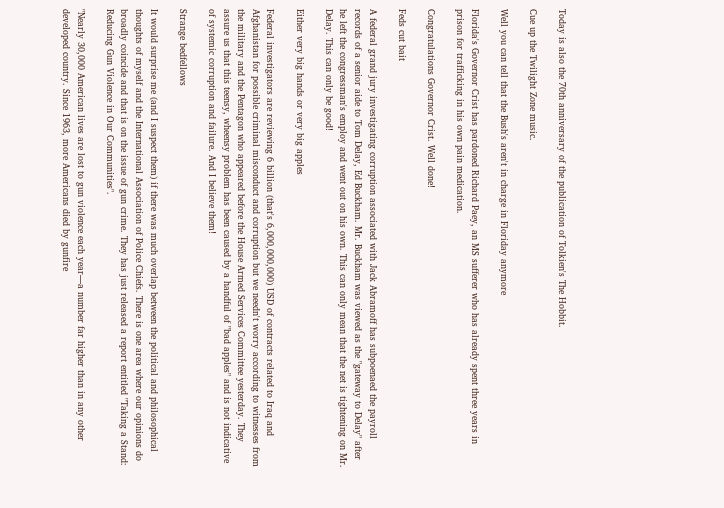Today is also the 70th anniversary of the publication of Tolkien's The Hobbit.

Cue up the Twilight Zone music.

Well you can tell that the Bush's aren't in charge in Floriday anymore

Florida's Governor Crist has pardoned Richard Paey, an MS sufferer who has already spent three years in prison for trafficking in his own pain medication.

Congratulations Governor Crist. Well done!

Feds cut bait

A federal grand jury investigating corruption associated with Jack Abramoff has subpoenaed the payroll records of a senior aide to Tom Delay, Ed Buckham. Mr. Buckham was viewed as the "gateway to Delay" after he left the congressman's employ and went out on his own. This can only mean that the net is tightening on Mr. Delay. This can only be good!

Either very big hands or very big apples

Federal investigators are reviewing 6 billion (that's 6,000,000,000) USD of contracts related to Iraq and Afghanistan for possible criminal misconduct and corruption but we needn't worry according to witnesses from the military and the Pentagon who appeared before the House Armed Services Committee yesterday. They assure us that this teensy, wheensy problem has been caused by a handful of "bad apples" and is not indicative of systemic corruption and failure. And I believe them!

Strange bedfellows

It would surprise me (and I suspect them) if there was much overlap between the political and philosophical thoughts of myself and the International Association of Police Chiefs. There is one area where our opinions do broadly coincide and that is on the issue of gun crime. They has just released a report entitled "Taking a Stand: Reducing Gun Violence in Our Communities".

"Nearly 30,000 American lives are lost to gun violence each year—a number far higher than in any other developed country. Since 1963, more Americans died by gunfire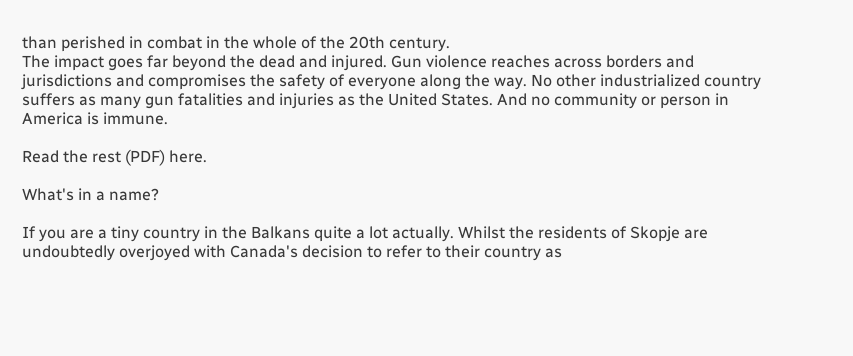than perished in combat in the whole of the 20th century.
The impact goes far beyond the dead and injured. Gun violence reaches across borders and jurisdictions and compromises the safety of everyone along the way. No other industrialized country suffers as many gun fatalities and injuries as the United States. And no community or person in America is immune.

Read the rest (PDF) here.

What's in a name?

If you are a tiny country in the Balkans quite a lot actually. Whilst the residents of Skopje are undoubtedly overjoyed with Canada's decision to refer to their country as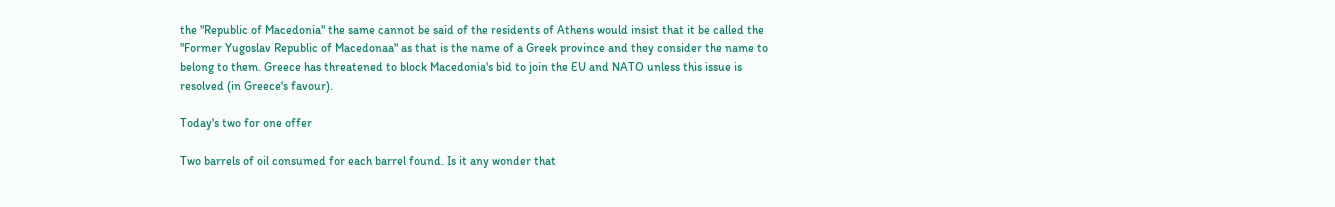the "Republic of Macedonia" the same cannot be said of the residents of Athens would insist that it be called the "Former Yugoslav Republic of Macedonaa" as that is the name of a Greek province and they consider the name to belong to them. Greece has threatened to block Macedonia's bid to join the EU and NATO unless this issue is resolved (in Greece's favour).

Today's two for one offer

Two barrels of oil consumed for each barrel found. Is it any wonder that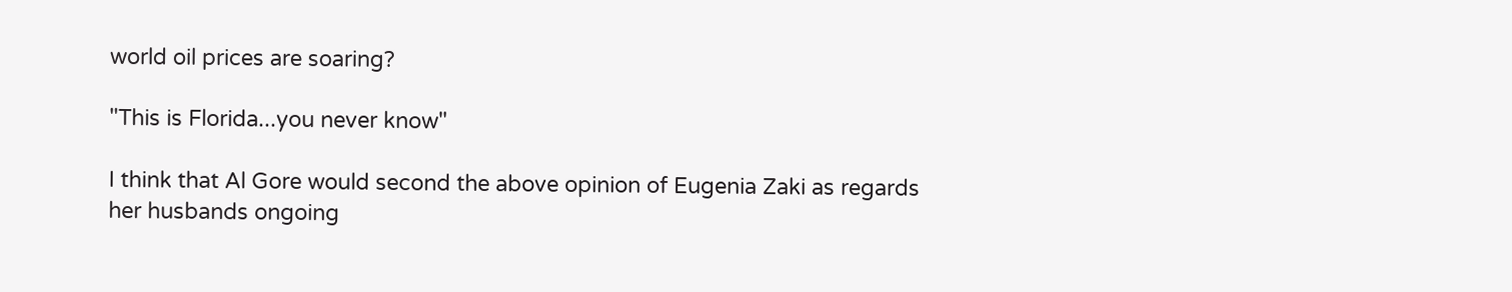world oil prices are soaring?

"This is Florida...you never know"

I think that Al Gore would second the above opinion of Eugenia Zaki as regards her husbands ongoing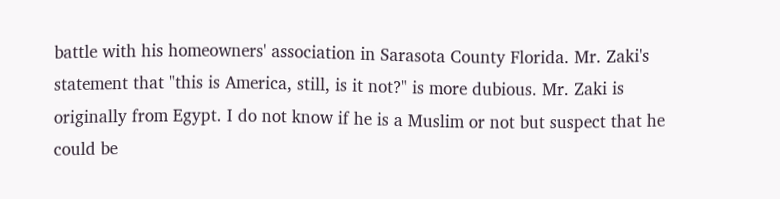battle with his homeowners' association in Sarasota County Florida. Mr. Zaki's statement that "this is America, still, is it not?" is more dubious. Mr. Zaki is originally from Egypt. I do not know if he is a Muslim or not but suspect that he could be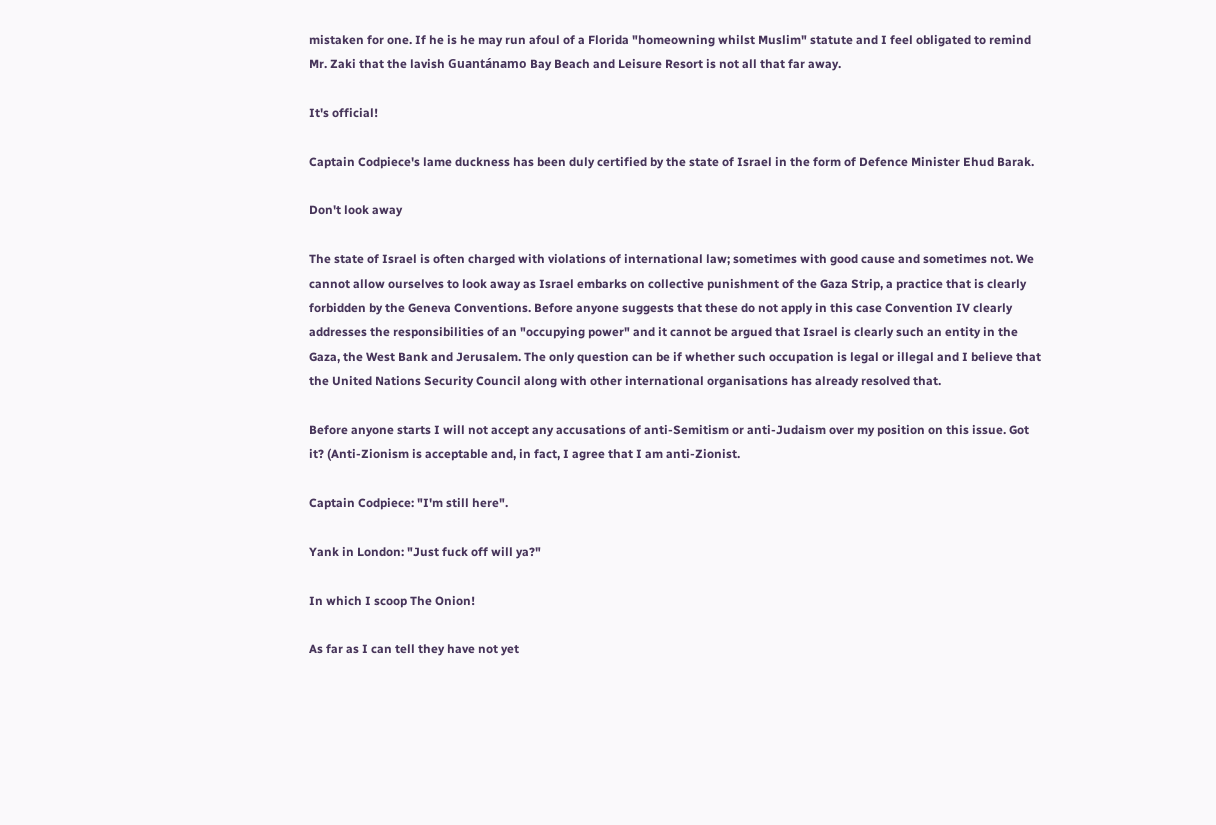mistaken for one. If he is he may run afoul of a Florida "homeowning whilst Muslim" statute and I feel obligated to remind Mr. Zaki that the lavish Guantánamo Bay Beach and Leisure Resort is not all that far away.

It's official!

Captain Codpiece's lame duckness has been duly certified by the state of Israel in the form of Defence Minister Ehud Barak.

Don't look away

The state of Israel is often charged with violations of international law; sometimes with good cause and sometimes not. We cannot allow ourselves to look away as Israel embarks on collective punishment of the Gaza Strip, a practice that is clearly forbidden by the Geneva Conventions. Before anyone suggests that these do not apply in this case Convention IV clearly addresses the responsibilities of an "occupying power" and it cannot be argued that Israel is clearly such an entity in the Gaza, the West Bank and Jerusalem. The only question can be if whether such occupation is legal or illegal and I believe that the United Nations Security Council along with other international organisations has already resolved that.

Before anyone starts I will not accept any accusations of anti-Semitism or anti-Judaism over my position on this issue. Got it? (Anti-Zionism is acceptable and, in fact, I agree that I am anti-Zionist.

Captain Codpiece: "I'm still here".

Yank in London: "Just fuck off will ya?"

In which I scoop The Onion!

As far as I can tell they have not yet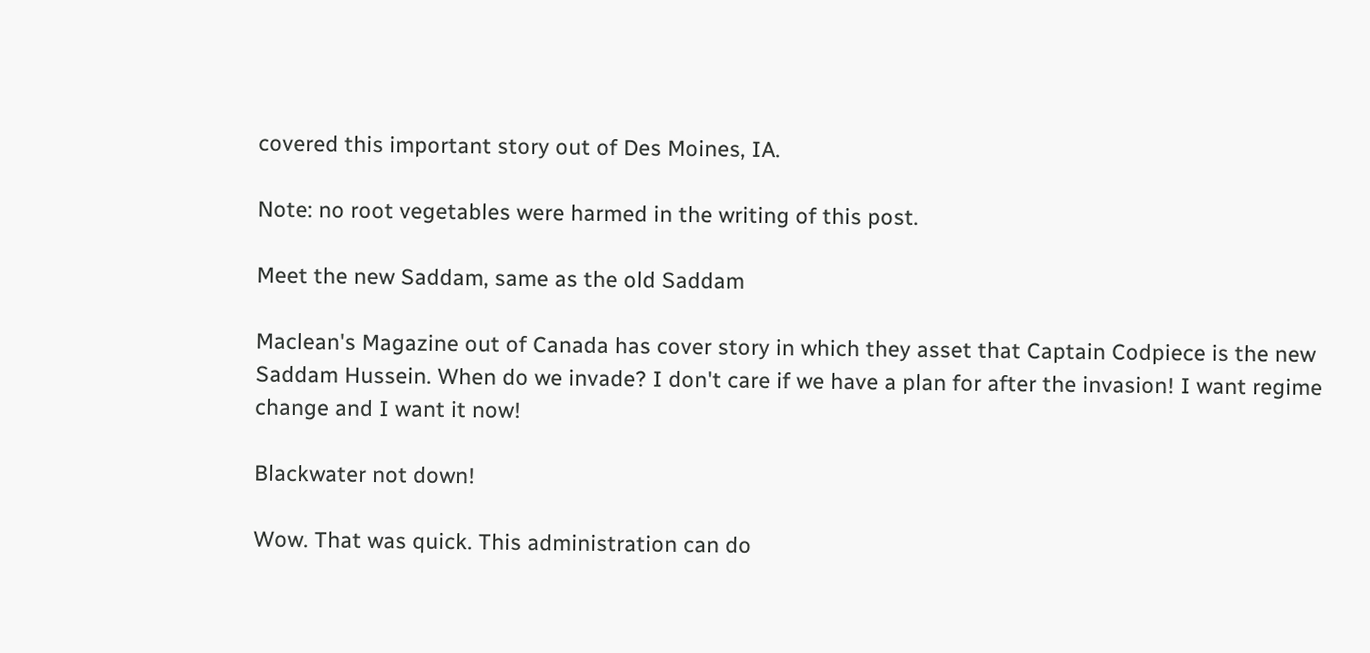covered this important story out of Des Moines, IA.

Note: no root vegetables were harmed in the writing of this post.

Meet the new Saddam, same as the old Saddam

Maclean's Magazine out of Canada has cover story in which they asset that Captain Codpiece is the new Saddam Hussein. When do we invade? I don't care if we have a plan for after the invasion! I want regime change and I want it now!

Blackwater not down!

Wow. That was quick. This administration can do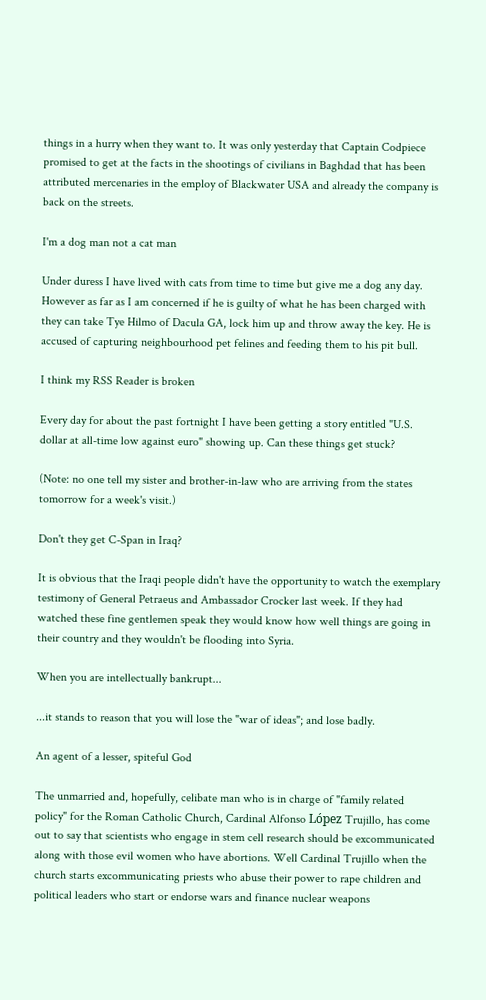things in a hurry when they want to. It was only yesterday that Captain Codpiece promised to get at the facts in the shootings of civilians in Baghdad that has been attributed mercenaries in the employ of Blackwater USA and already the company is back on the streets.

I'm a dog man not a cat man

Under duress I have lived with cats from time to time but give me a dog any day. However as far as I am concerned if he is guilty of what he has been charged with they can take Tye Hilmo of Dacula GA, lock him up and throw away the key. He is accused of capturing neighbourhood pet felines and feeding them to his pit bull.

I think my RSS Reader is broken

Every day for about the past fortnight I have been getting a story entitled "U.S. dollar at all-time low against euro" showing up. Can these things get stuck?

(Note: no one tell my sister and brother-in-law who are arriving from the states tomorrow for a week's visit.)

Don't they get C-Span in Iraq?

It is obvious that the Iraqi people didn't have the opportunity to watch the exemplary testimony of General Petraeus and Ambassador Crocker last week. If they had watched these fine gentlemen speak they would know how well things are going in their country and they wouldn't be flooding into Syria.

When you are intellectually bankrupt...

...it stands to reason that you will lose the "war of ideas"; and lose badly.

An agent of a lesser, spiteful God

The unmarried and, hopefully, celibate man who is in charge of "family related policy" for the Roman Catholic Church, Cardinal Alfonso López Trujillo, has come out to say that scientists who engage in stem cell research should be excommunicated along with those evil women who have abortions. Well Cardinal Trujillo when the church starts excommunicating priests who abuse their power to rape children and political leaders who start or endorse wars and finance nuclear weapons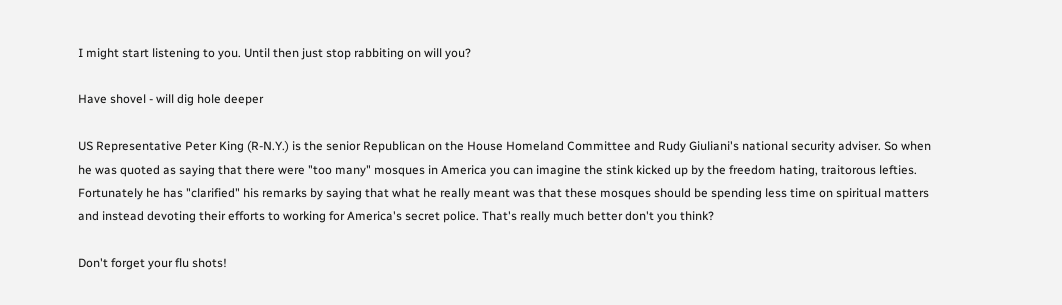I might start listening to you. Until then just stop rabbiting on will you?

Have shovel - will dig hole deeper

US Representative Peter King (R-N.Y.) is the senior Republican on the House Homeland Committee and Rudy Giuliani's national security adviser. So when he was quoted as saying that there were "too many" mosques in America you can imagine the stink kicked up by the freedom hating, traitorous lefties. Fortunately he has "clarified" his remarks by saying that what he really meant was that these mosques should be spending less time on spiritual matters and instead devoting their efforts to working for America's secret police. That's really much better don't you think?

Don't forget your flu shots!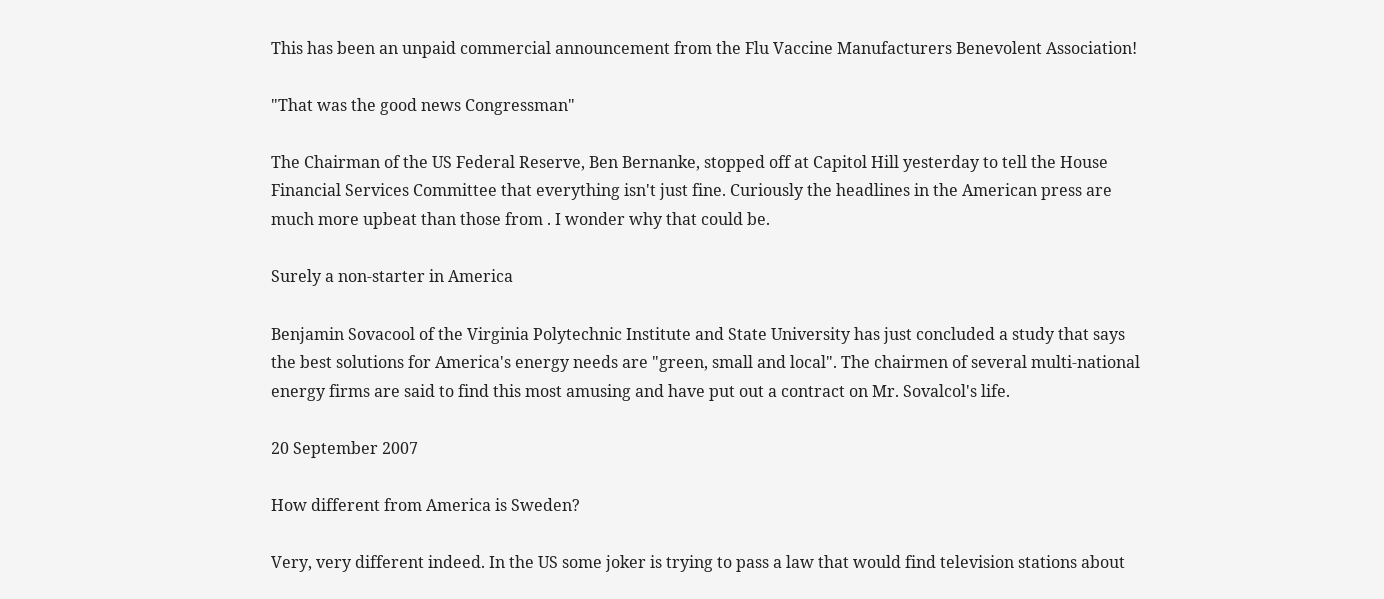This has been an unpaid commercial announcement from the Flu Vaccine Manufacturers Benevolent Association!

"That was the good news Congressman"

The Chairman of the US Federal Reserve, Ben Bernanke, stopped off at Capitol Hill yesterday to tell the House Financial Services Committee that everything isn't just fine. Curiously the headlines in the American press are much more upbeat than those from . I wonder why that could be.

Surely a non-starter in America

Benjamin Sovacool of the Virginia Polytechnic Institute and State University has just concluded a study that says the best solutions for America's energy needs are "green, small and local". The chairmen of several multi-national energy firms are said to find this most amusing and have put out a contract on Mr. Sovalcol's life.

20 September 2007

How different from America is Sweden?

Very, very different indeed. In the US some joker is trying to pass a law that would find television stations about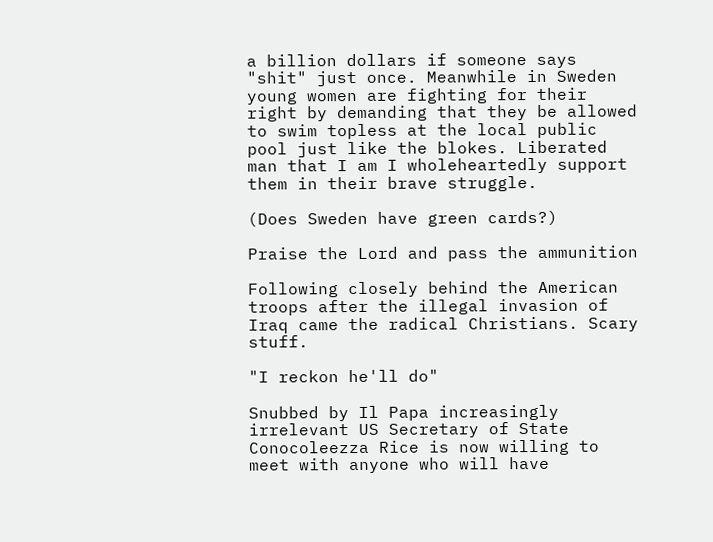a billion dollars if someone says "shit" just once. Meanwhile in Sweden young women are fighting for their right by demanding that they be allowed to swim topless at the local public pool just like the blokes. Liberated man that I am I wholeheartedly support them in their brave struggle.

(Does Sweden have green cards?)

Praise the Lord and pass the ammunition

Following closely behind the American troops after the illegal invasion of Iraq came the radical Christians. Scary stuff.

"I reckon he'll do"

Snubbed by Il Papa increasingly irrelevant US Secretary of State Conocoleezza Rice is now willing to meet with anyone who will have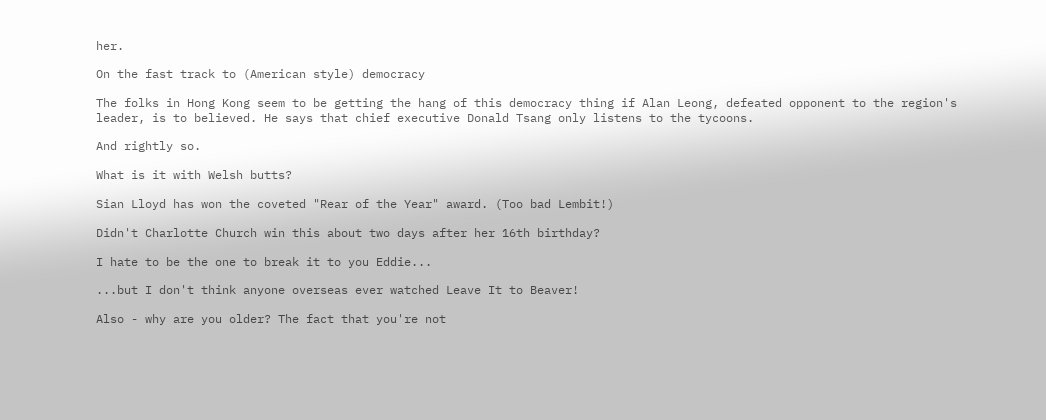her.

On the fast track to (American style) democracy

The folks in Hong Kong seem to be getting the hang of this democracy thing if Alan Leong, defeated opponent to the region's leader, is to believed. He says that chief executive Donald Tsang only listens to the tycoons.

And rightly so.

What is it with Welsh butts?

Sian Lloyd has won the coveted "Rear of the Year" award. (Too bad Lembit!)

Didn't Charlotte Church win this about two days after her 16th birthday?

I hate to be the one to break it to you Eddie...

...but I don't think anyone overseas ever watched Leave It to Beaver!

Also - why are you older? The fact that you're not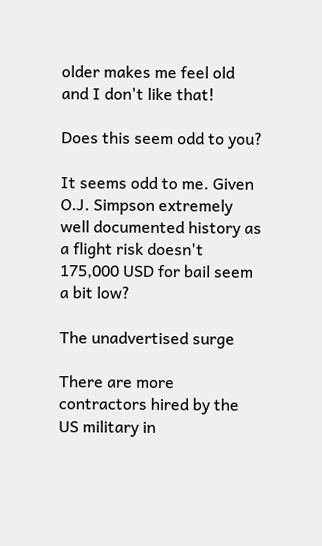older makes me feel old and I don't like that!

Does this seem odd to you?

It seems odd to me. Given O.J. Simpson extremely well documented history as a flight risk doesn't 175,000 USD for bail seem a bit low?

The unadvertised surge

There are more contractors hired by the US military in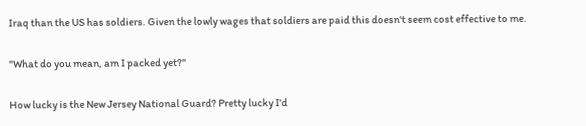Iraq than the US has soldiers. Given the lowly wages that soldiers are paid this doesn't seem cost effective to me.

"What do you mean, am I packed yet?"

How lucky is the New Jersey National Guard? Pretty lucky I'd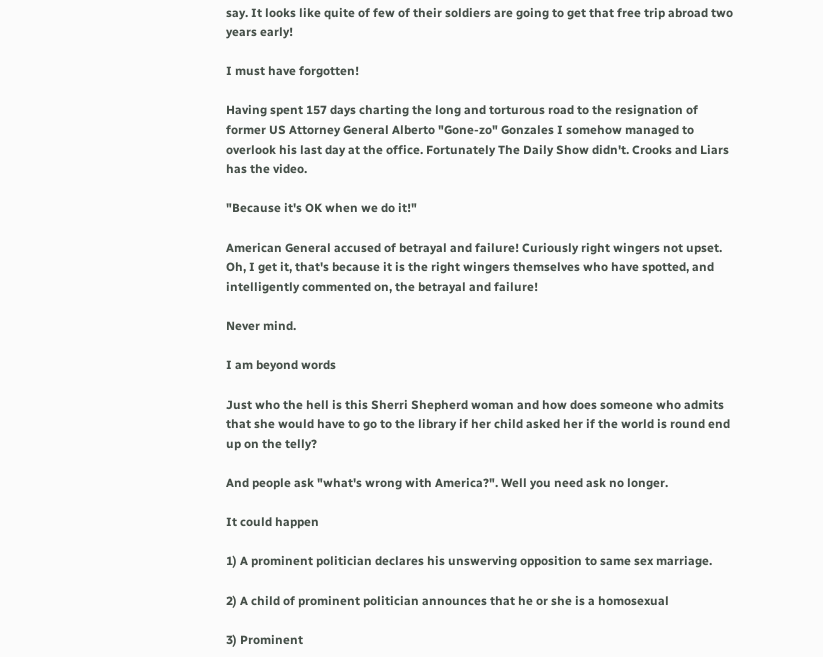say. It looks like quite of few of their soldiers are going to get that free trip abroad two years early!

I must have forgotten!

Having spent 157 days charting the long and torturous road to the resignation of former US Attorney General Alberto "Gone-zo" Gonzales I somehow managed to overlook his last day at the office. Fortunately The Daily Show didn't. Crooks and Liars has the video.

"Because it's OK when we do it!"

American General accused of betrayal and failure! Curiously right wingers not upset. Oh, I get it, that's because it is the right wingers themselves who have spotted, and intelligently commented on, the betrayal and failure!

Never mind.

I am beyond words

Just who the hell is this Sherri Shepherd woman and how does someone who admits that she would have to go to the library if her child asked her if the world is round end up on the telly?

And people ask "what's wrong with America?". Well you need ask no longer.

It could happen

1) A prominent politician declares his unswerving opposition to same sex marriage.

2) A child of prominent politician announces that he or she is a homosexual

3) Prominent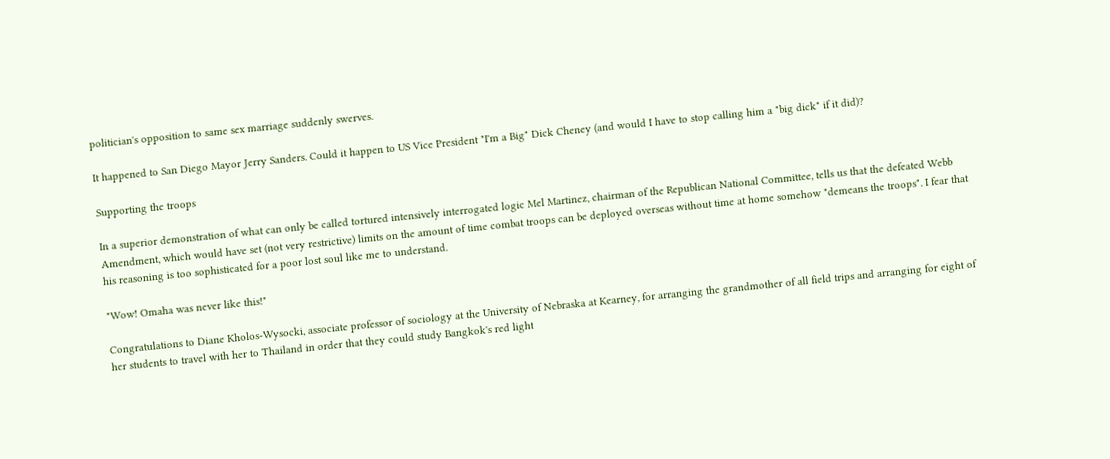politician's opposition to same sex marriage suddenly swerves.

It happened to San Diego Mayor Jerry Sanders. Could it happen to US Vice President "I'm a Big" Dick Cheney (and would I have to stop calling him a "big dick" if it did)?

Supporting the troops

In a superior demonstration of what can only be called tortured intensively interrogated logic Mel Martinez, chairman of the Republican National Committee, tells us that the defeated Webb Amendment, which would have set (not very restrictive) limits on the amount of time combat troops can be deployed overseas without time at home somehow "demeans the troops". I fear that his reasoning is too sophisticated for a poor lost soul like me to understand.

"Wow! Omaha was never like this!"

Congratulations to Diane Kholos-Wysocki, associate professor of sociology at the University of Nebraska at Kearney, for arranging the grandmother of all field trips and arranging for eight of her students to travel with her to Thailand in order that they could study Bangkok's red light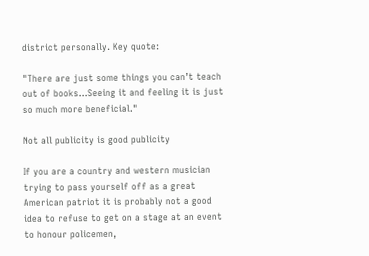district personally. Key quote:

"There are just some things you can’t teach out of books...Seeing it and feeling it is just so much more beneficial."

Not all publicity is good publicity

If you are a country and western musician trying to pass yourself off as a great American patriot it is probably not a good idea to refuse to get on a stage at an event to honour policemen,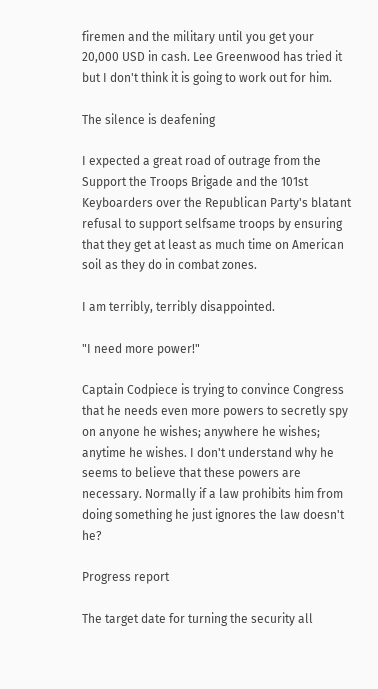firemen and the military until you get your 20,000 USD in cash. Lee Greenwood has tried it but I don't think it is going to work out for him.

The silence is deafening

I expected a great road of outrage from the Support the Troops Brigade and the 101st Keyboarders over the Republican Party's blatant refusal to support selfsame troops by ensuring that they get at least as much time on American soil as they do in combat zones.

I am terribly, terribly disappointed.

"I need more power!"

Captain Codpiece is trying to convince Congress that he needs even more powers to secretly spy on anyone he wishes; anywhere he wishes; anytime he wishes. I don't understand why he seems to believe that these powers are necessary. Normally if a law prohibits him from doing something he just ignores the law doesn't he?

Progress report

The target date for turning the security all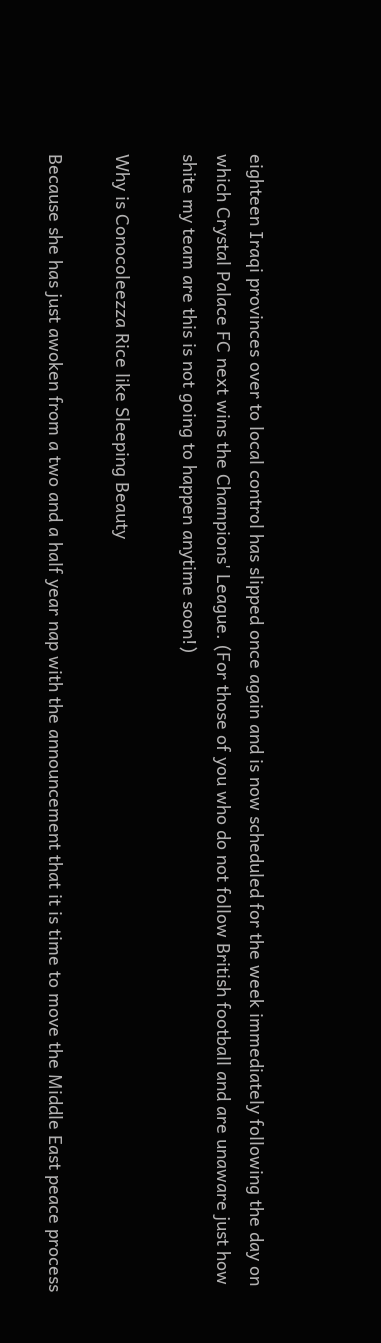eighteen Iraqi provinces over to local control has slipped once again and is now scheduled for the week immediately following the day on which Crystal Palace FC next wins the Champions' League. (For those of you who do not follow British football and are unaware just how shite my team are this is not going to happen anytime soon!)

Why is Conocoleezza Rice like Sleeping Beauty

Because she has just awoken from a two and a half year nap with the announcement that it is time to move the Middle East peace process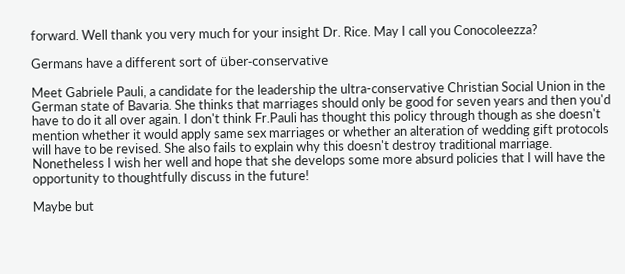forward. Well thank you very much for your insight Dr. Rice. May I call you Conocoleezza?

Germans have a different sort of über-conservative

Meet Gabriele Pauli, a candidate for the leadership the ultra-conservative Christian Social Union in the German state of Bavaria. She thinks that marriages should only be good for seven years and then you'd have to do it all over again. I don't think Fr.Pauli has thought this policy through though as she doesn't mention whether it would apply same sex marriages or whether an alteration of wedding gift protocols will have to be revised. She also fails to explain why this doesn't destroy traditional marriage. Nonetheless I wish her well and hope that she develops some more absurd policies that I will have the opportunity to thoughtfully discuss in the future!

Maybe but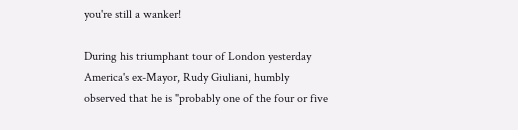you're still a wanker!

During his triumphant tour of London yesterday America's ex-Mayor, Rudy Giuliani, humbly observed that he is "probably one of the four or five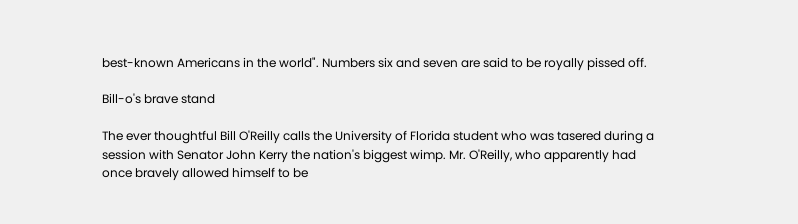best-known Americans in the world". Numbers six and seven are said to be royally pissed off.

Bill-o's brave stand

The ever thoughtful Bill O'Reilly calls the University of Florida student who was tasered during a session with Senator John Kerry the nation's biggest wimp. Mr. O'Reilly, who apparently had once bravely allowed himself to be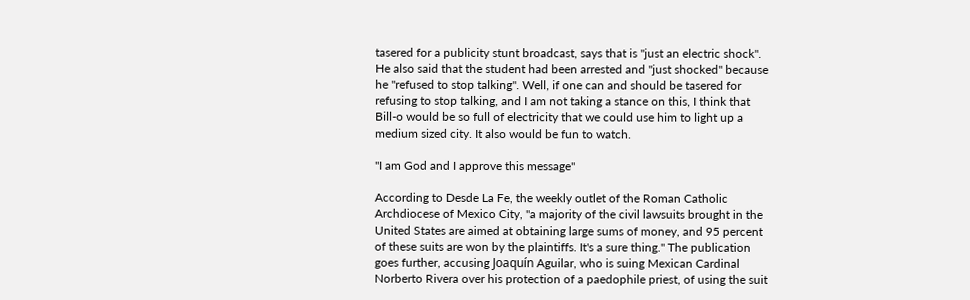tasered for a publicity stunt broadcast, says that is "just an electric shock". He also said that the student had been arrested and "just shocked" because he "refused to stop talking". Well, if one can and should be tasered for refusing to stop talking, and I am not taking a stance on this, I think that Bill-o would be so full of electricity that we could use him to light up a medium sized city. It also would be fun to watch.

"I am God and I approve this message"

According to Desde La Fe, the weekly outlet of the Roman Catholic Archdiocese of Mexico City, "a majority of the civil lawsuits brought in the United States are aimed at obtaining large sums of money, and 95 percent of these suits are won by the plaintiffs. It's a sure thing." The publication goes further, accusing Joaquín Aguilar, who is suing Mexican Cardinal Norberto Rivera over his protection of a paedophile priest, of using the suit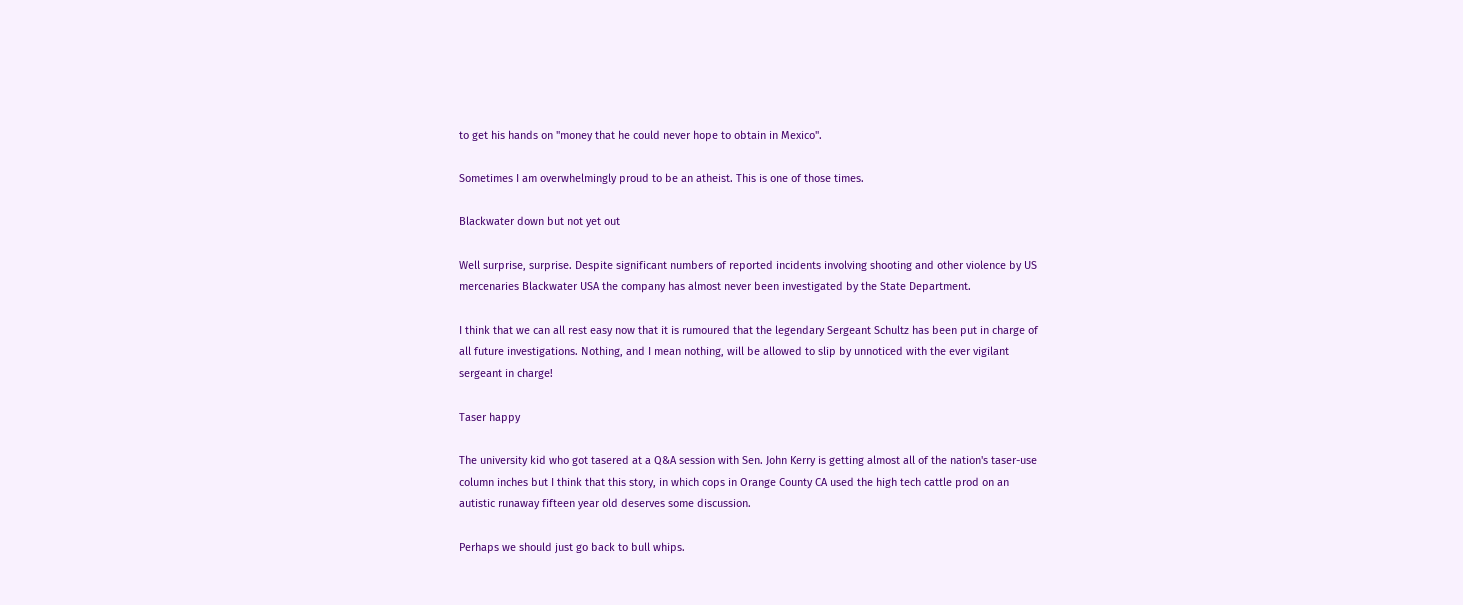to get his hands on "money that he could never hope to obtain in Mexico".

Sometimes I am overwhelmingly proud to be an atheist. This is one of those times.

Blackwater down but not yet out

Well surprise, surprise. Despite significant numbers of reported incidents involving shooting and other violence by US mercenaries Blackwater USA the company has almost never been investigated by the State Department.

I think that we can all rest easy now that it is rumoured that the legendary Sergeant Schultz has been put in charge of all future investigations. Nothing, and I mean nothing, will be allowed to slip by unnoticed with the ever vigilant sergeant in charge!

Taser happy

The university kid who got tasered at a Q&A session with Sen. John Kerry is getting almost all of the nation's taser-use column inches but I think that this story, in which cops in Orange County CA used the high tech cattle prod on an autistic runaway fifteen year old deserves some discussion.

Perhaps we should just go back to bull whips.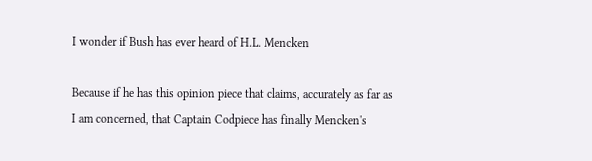I wonder if Bush has ever heard of H.L. Mencken

Because if he has this opinion piece that claims, accurately as far as I am concerned, that Captain Codpiece has finally Mencken's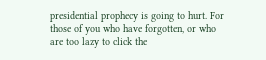presidential prophecy is going to hurt. For those of you who have forgotten, or who are too lazy to click the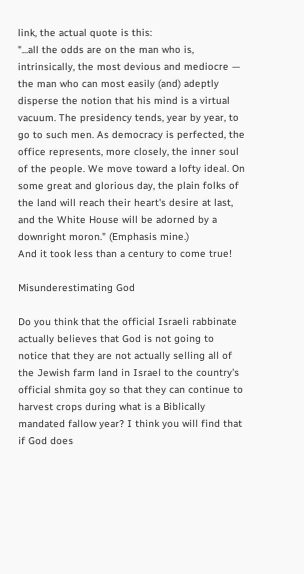link, the actual quote is this:
"...all the odds are on the man who is, intrinsically, the most devious and mediocre — the man who can most easily (and) adeptly disperse the notion that his mind is a virtual vacuum. The presidency tends, year by year, to go to such men. As democracy is perfected, the office represents, more closely, the inner soul of the people. We move toward a lofty ideal. On some great and glorious day, the plain folks of the land will reach their heart's desire at last, and the White House will be adorned by a downright moron." (Emphasis mine.)
And it took less than a century to come true!

Misunderestimating God

Do you think that the official Israeli rabbinate actually believes that God is not going to notice that they are not actually selling all of the Jewish farm land in Israel to the country's official shmita goy so that they can continue to harvest crops during what is a Biblically mandated fallow year? I think you will find that if God does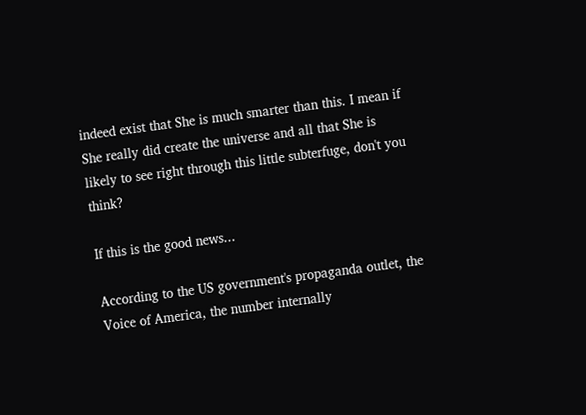indeed exist that She is much smarter than this. I mean if She really did create the universe and all that She is likely to see right through this little subterfuge, don't you think?

If this is the good news...

According to the US government's propaganda outlet, the Voice of America, the number internally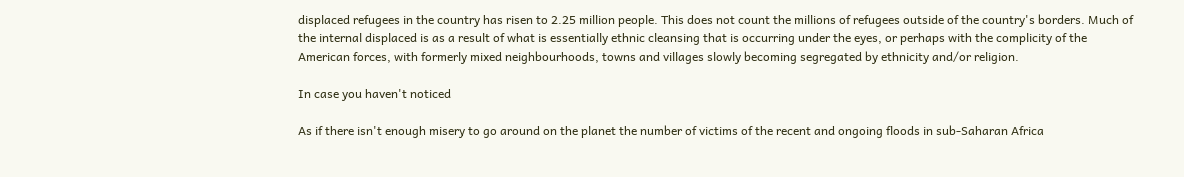displaced refugees in the country has risen to 2.25 million people. This does not count the millions of refugees outside of the country's borders. Much of the internal displaced is as a result of what is essentially ethnic cleansing that is occurring under the eyes, or perhaps with the complicity of the American forces, with formerly mixed neighbourhoods, towns and villages slowly becoming segregated by ethnicity and/or religion.

In case you haven't noticed

As if there isn't enough misery to go around on the planet the number of victims of the recent and ongoing floods in sub-Saharan Africa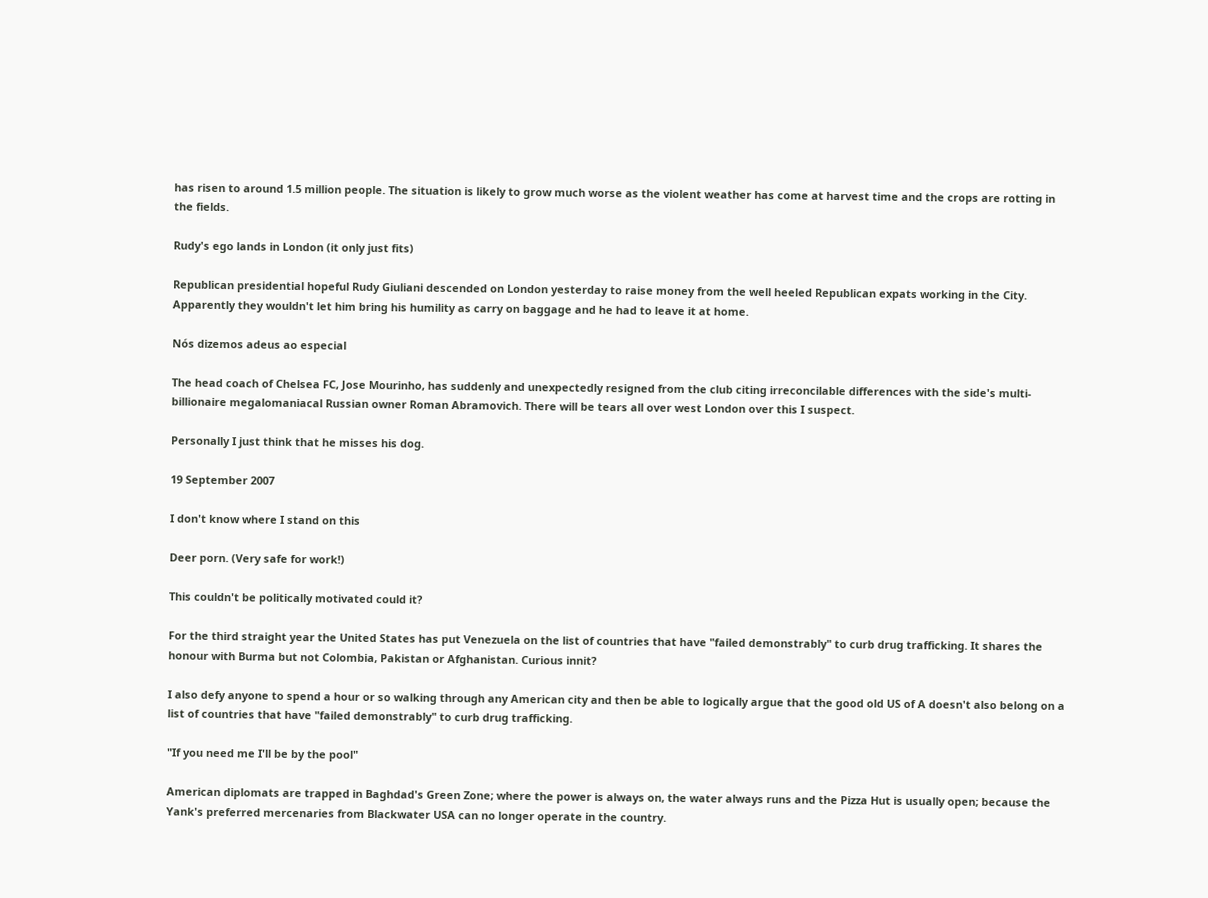has risen to around 1.5 million people. The situation is likely to grow much worse as the violent weather has come at harvest time and the crops are rotting in the fields.

Rudy's ego lands in London (it only just fits)

Republican presidential hopeful Rudy Giuliani descended on London yesterday to raise money from the well heeled Republican expats working in the City. Apparently they wouldn't let him bring his humility as carry on baggage and he had to leave it at home.

Nós dizemos adeus ao especial

The head coach of Chelsea FC, Jose Mourinho, has suddenly and unexpectedly resigned from the club citing irreconcilable differences with the side's multi-billionaire megalomaniacal Russian owner Roman Abramovich. There will be tears all over west London over this I suspect.

Personally I just think that he misses his dog.

19 September 2007

I don't know where I stand on this

Deer porn. (Very safe for work!)

This couldn't be politically motivated could it?

For the third straight year the United States has put Venezuela on the list of countries that have "failed demonstrably" to curb drug trafficking. It shares the honour with Burma but not Colombia, Pakistan or Afghanistan. Curious innit?

I also defy anyone to spend a hour or so walking through any American city and then be able to logically argue that the good old US of A doesn't also belong on a list of countries that have "failed demonstrably" to curb drug trafficking.

"If you need me I'll be by the pool"

American diplomats are trapped in Baghdad's Green Zone; where the power is always on, the water always runs and the Pizza Hut is usually open; because the Yank's preferred mercenaries from Blackwater USA can no longer operate in the country.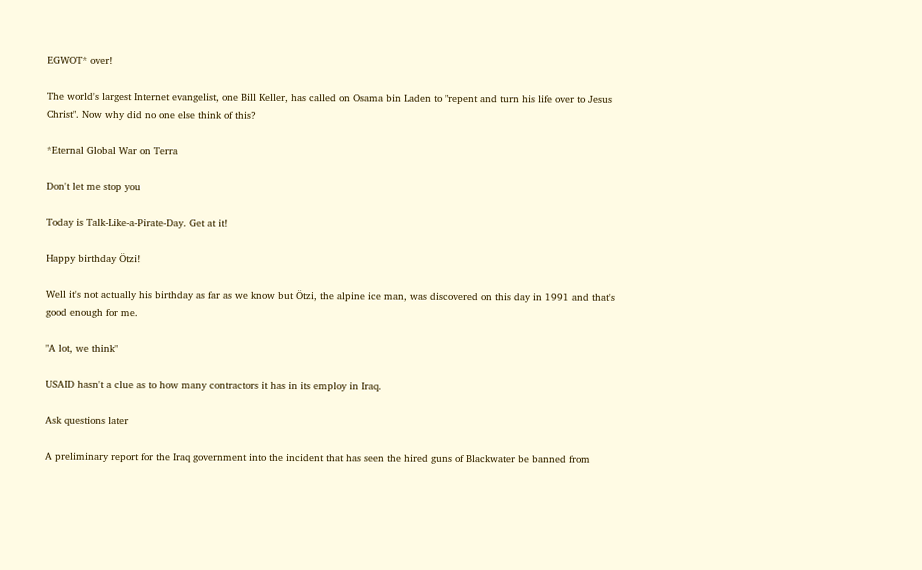EGWOT* over!

The world's largest Internet evangelist, one Bill Keller, has called on Osama bin Laden to "repent and turn his life over to Jesus Christ". Now why did no one else think of this?

*Eternal Global War on Terra

Don't let me stop you

Today is Talk-Like-a-Pirate-Day. Get at it!

Happy birthday Ötzi!

Well it's not actually his birthday as far as we know but Ötzi, the alpine ice man, was discovered on this day in 1991 and that's good enough for me.

"A lot, we think"

USAID hasn't a clue as to how many contractors it has in its employ in Iraq.

Ask questions later

A preliminary report for the Iraq government into the incident that has seen the hired guns of Blackwater be banned from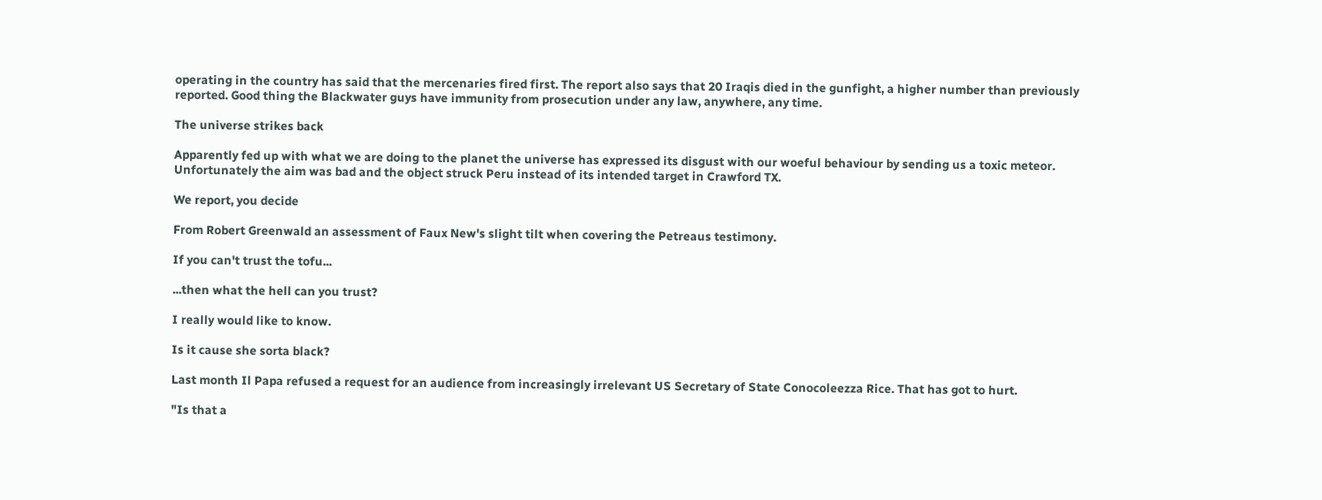operating in the country has said that the mercenaries fired first. The report also says that 20 Iraqis died in the gunfight, a higher number than previously reported. Good thing the Blackwater guys have immunity from prosecution under any law, anywhere, any time.

The universe strikes back

Apparently fed up with what we are doing to the planet the universe has expressed its disgust with our woeful behaviour by sending us a toxic meteor. Unfortunately the aim was bad and the object struck Peru instead of its intended target in Crawford TX.

We report, you decide

From Robert Greenwald an assessment of Faux New's slight tilt when covering the Petreaus testimony.

If you can't trust the tofu...

...then what the hell can you trust?

I really would like to know.

Is it cause she sorta black?

Last month Il Papa refused a request for an audience from increasingly irrelevant US Secretary of State Conocoleezza Rice. That has got to hurt.

"Is that a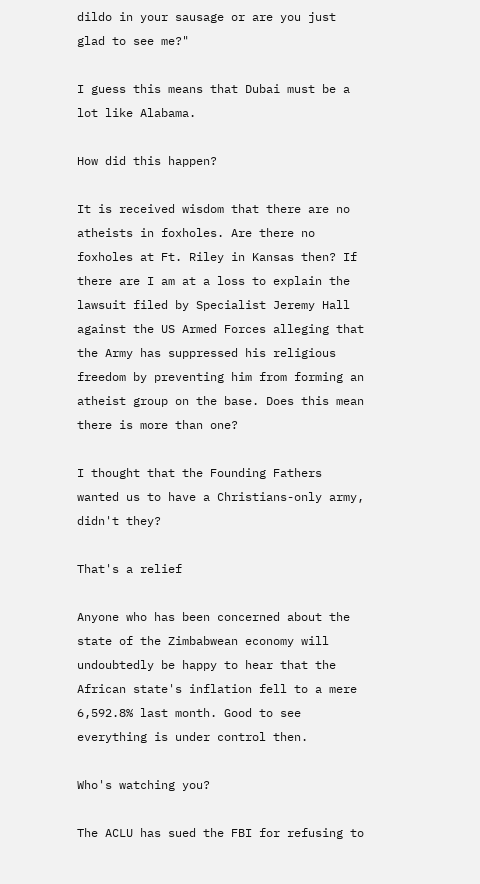dildo in your sausage or are you just glad to see me?"

I guess this means that Dubai must be a lot like Alabama.

How did this happen?

It is received wisdom that there are no atheists in foxholes. Are there no foxholes at Ft. Riley in Kansas then? If there are I am at a loss to explain the lawsuit filed by Specialist Jeremy Hall against the US Armed Forces alleging that the Army has suppressed his religious freedom by preventing him from forming an atheist group on the base. Does this mean there is more than one?

I thought that the Founding Fathers wanted us to have a Christians-only army, didn't they?

That's a relief

Anyone who has been concerned about the state of the Zimbabwean economy will undoubtedly be happy to hear that the African state's inflation fell to a mere 6,592.8% last month. Good to see everything is under control then.

Who's watching you?

The ACLU has sued the FBI for refusing to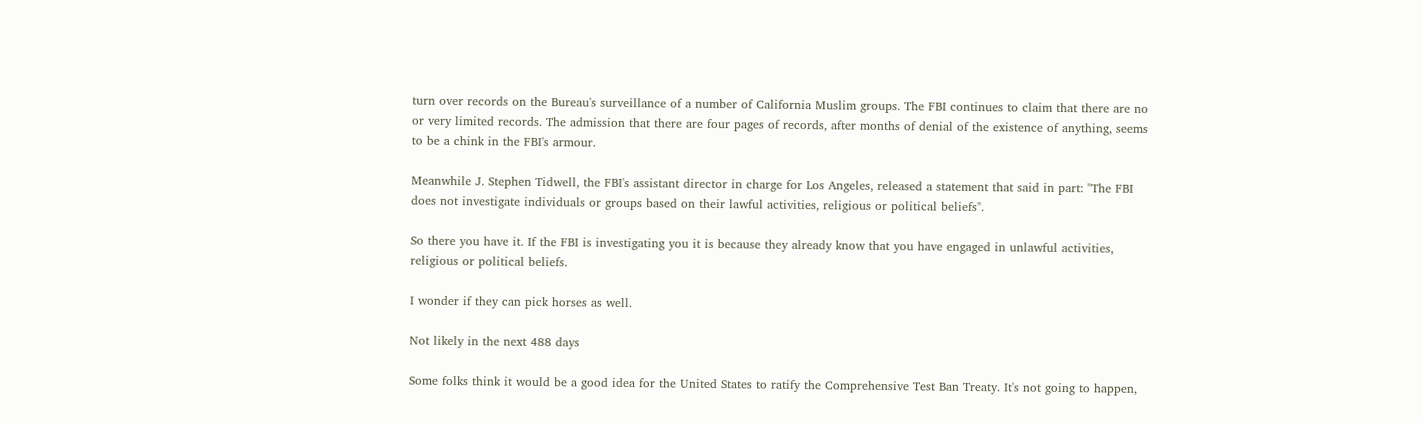turn over records on the Bureau's surveillance of a number of California Muslim groups. The FBI continues to claim that there are no or very limited records. The admission that there are four pages of records, after months of denial of the existence of anything, seems to be a chink in the FBI's armour.

Meanwhile J. Stephen Tidwell, the FBI's assistant director in charge for Los Angeles, released a statement that said in part: "The FBI does not investigate individuals or groups based on their lawful activities, religious or political beliefs".

So there you have it. If the FBI is investigating you it is because they already know that you have engaged in unlawful activities, religious or political beliefs.

I wonder if they can pick horses as well.

Not likely in the next 488 days

Some folks think it would be a good idea for the United States to ratify the Comprehensive Test Ban Treaty. It's not going to happen,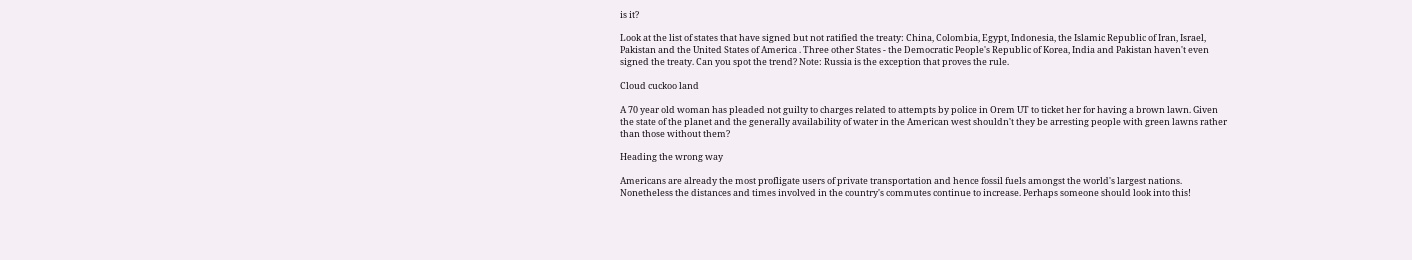is it?

Look at the list of states that have signed but not ratified the treaty: China, Colombia, Egypt, Indonesia, the Islamic Republic of Iran, Israel, Pakistan and the United States of America . Three other States - the Democratic People's Republic of Korea, India and Pakistan haven't even signed the treaty. Can you spot the trend? Note: Russia is the exception that proves the rule.

Cloud cuckoo land

A 70 year old woman has pleaded not guilty to charges related to attempts by police in Orem UT to ticket her for having a brown lawn. Given the state of the planet and the generally availability of water in the American west shouldn't they be arresting people with green lawns rather than those without them?

Heading the wrong way

Americans are already the most profligate users of private transportation and hence fossil fuels amongst the world's largest nations. Nonetheless the distances and times involved in the country's commutes continue to increase. Perhaps someone should look into this!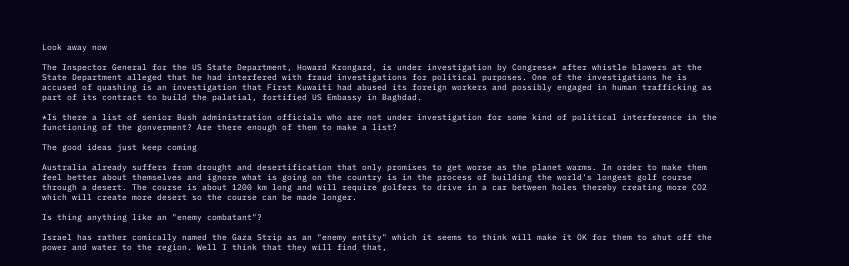Look away now

The Inspector General for the US State Department, Howard Krongard, is under investigation by Congress* after whistle blowers at the State Department alleged that he had interfered with fraud investigations for political purposes. One of the investigations he is accused of quashing is an investigation that First Kuwaiti had abused its foreign workers and possibly engaged in human trafficking as part of its contract to build the palatial, fortified US Embassy in Baghdad.

*Is there a list of senior Bush administration officials who are not under investigation for some kind of political interference in the functioning of the gonverment? Are there enough of them to make a list?

The good ideas just keep coming

Australia already suffers from drought and desertification that only promises to get worse as the planet warms. In order to make them feel better about themselves and ignore what is going on the country is in the process of building the world's longest golf course through a desert. The course is about 1200 km long and will require golfers to drive in a car between holes thereby creating more CO2 which will create more desert so the course can be made longer.

Is thing anything like an "enemy combatant"?

Israel has rather comically named the Gaza Strip as an "enemy entity" which it seems to think will make it OK for them to shut off the power and water to the region. Well I think that they will find that,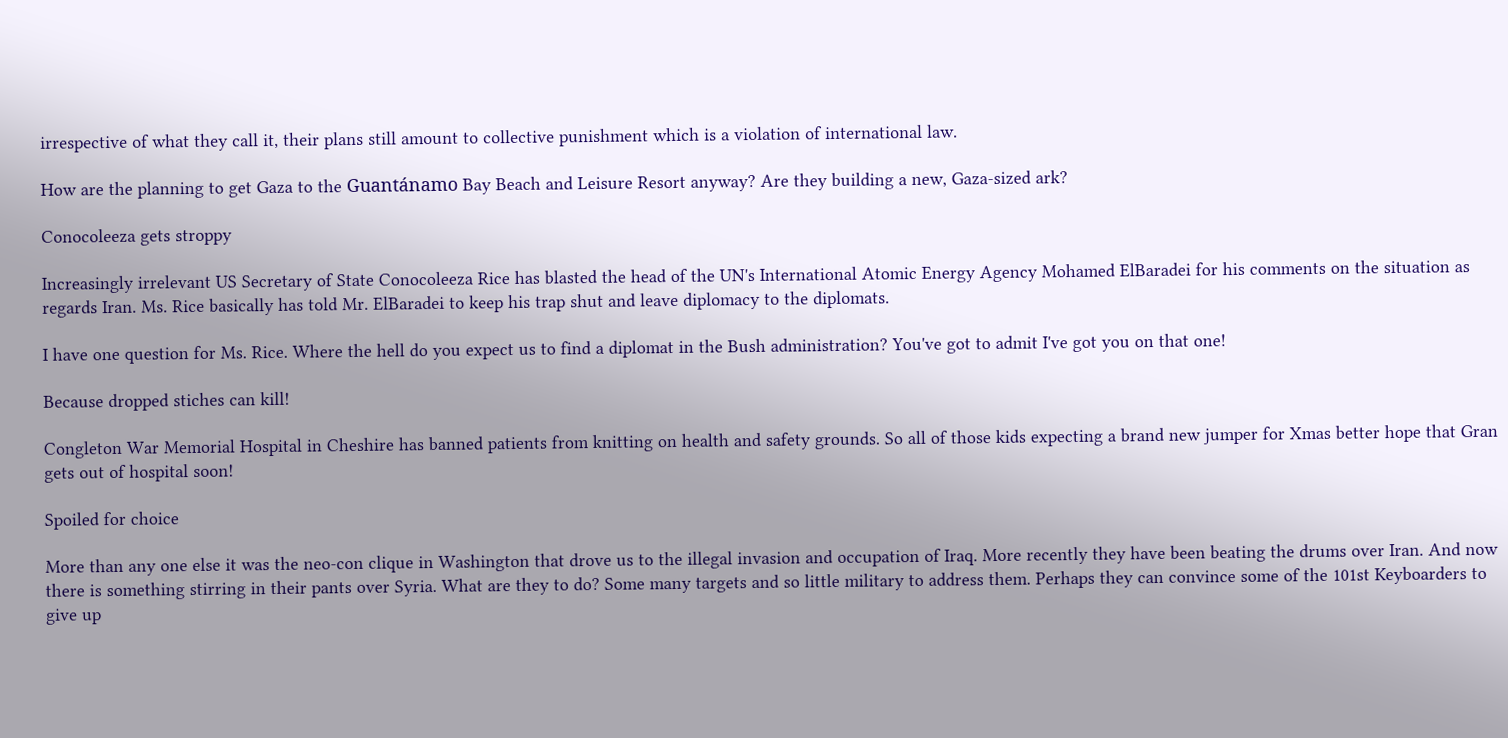irrespective of what they call it, their plans still amount to collective punishment which is a violation of international law.

How are the planning to get Gaza to the Guantánamo Bay Beach and Leisure Resort anyway? Are they building a new, Gaza-sized ark?

Conocoleeza gets stroppy

Increasingly irrelevant US Secretary of State Conocoleeza Rice has blasted the head of the UN's International Atomic Energy Agency Mohamed ElBaradei for his comments on the situation as regards Iran. Ms. Rice basically has told Mr. ElBaradei to keep his trap shut and leave diplomacy to the diplomats.

I have one question for Ms. Rice. Where the hell do you expect us to find a diplomat in the Bush administration? You've got to admit I've got you on that one!

Because dropped stiches can kill!

Congleton War Memorial Hospital in Cheshire has banned patients from knitting on health and safety grounds. So all of those kids expecting a brand new jumper for Xmas better hope that Gran gets out of hospital soon!

Spoiled for choice

More than any one else it was the neo-con clique in Washington that drove us to the illegal invasion and occupation of Iraq. More recently they have been beating the drums over Iran. And now there is something stirring in their pants over Syria. What are they to do? Some many targets and so little military to address them. Perhaps they can convince some of the 101st Keyboarders to give up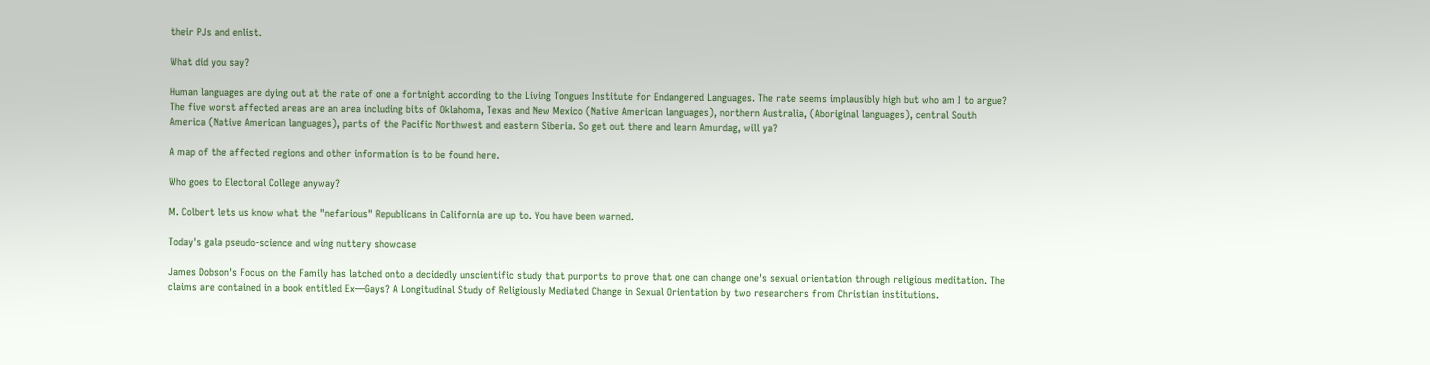their PJs and enlist.

What did you say?

Human languages are dying out at the rate of one a fortnight according to the Living Tongues Institute for Endangered Languages. The rate seems implausibly high but who am I to argue? The five worst affected areas are an area including bits of Oklahoma, Texas and New Mexico (Native American languages), northern Australia, (Aboriginal languages), central South America (Native American languages), parts of the Pacific Northwest and eastern Siberia. So get out there and learn Amurdag, will ya?

A map of the affected regions and other information is to be found here.

Who goes to Electoral College anyway?

M. Colbert lets us know what the "nefarious" Republicans in California are up to. You have been warned.

Today's gala pseudo-science and wing nuttery showcase

James Dobson's Focus on the Family has latched onto a decidedly unscientific study that purports to prove that one can change one's sexual orientation through religious meditation. The claims are contained in a book entitled Ex—Gays? A Longitudinal Study of Religiously Mediated Change in Sexual Orientation by two researchers from Christian institutions.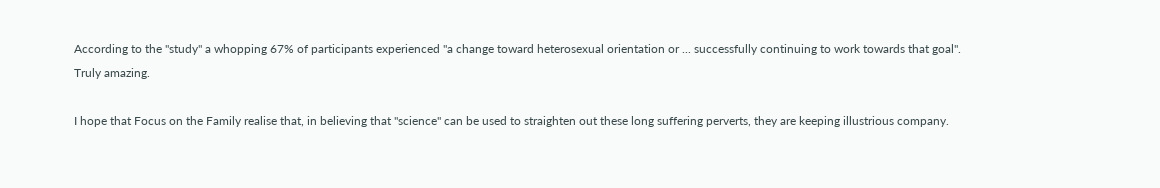According to the "study" a whopping 67% of participants experienced "a change toward heterosexual orientation or ... successfully continuing to work towards that goal". Truly amazing.

I hope that Focus on the Family realise that, in believing that "science" can be used to straighten out these long suffering perverts, they are keeping illustrious company.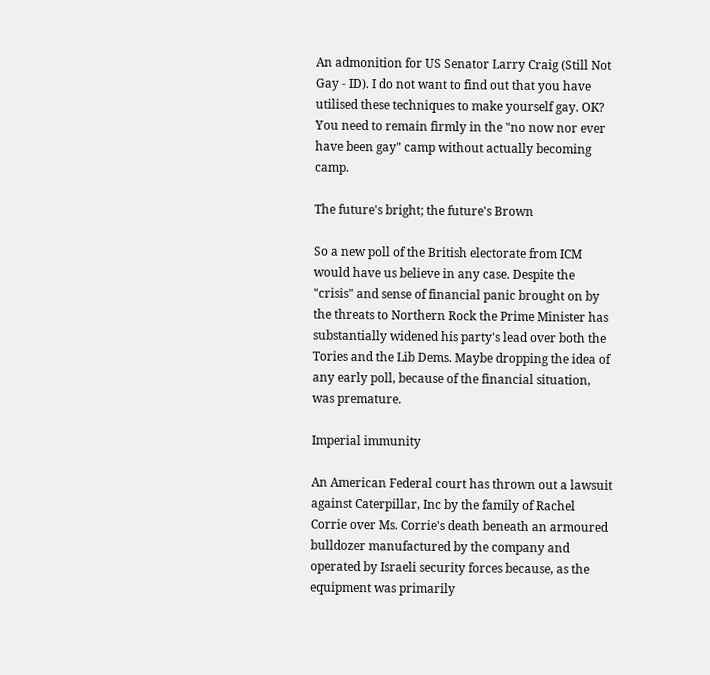An admonition for US Senator Larry Craig (Still Not Gay - ID). I do not want to find out that you have utilised these techniques to make yourself gay. OK? You need to remain firmly in the "no now nor ever have been gay" camp without actually becoming camp.

The future's bright; the future's Brown

So a new poll of the British electorate from ICM would have us believe in any case. Despite the "crisis" and sense of financial panic brought on by the threats to Northern Rock the Prime Minister has substantially widened his party's lead over both the Tories and the Lib Dems. Maybe dropping the idea of any early poll, because of the financial situation, was premature.

Imperial immunity

An American Federal court has thrown out a lawsuit against Caterpillar, Inc by the family of Rachel Corrie over Ms. Corrie's death beneath an armoured bulldozer manufactured by the company and operated by Israeli security forces because, as the equipment was primarily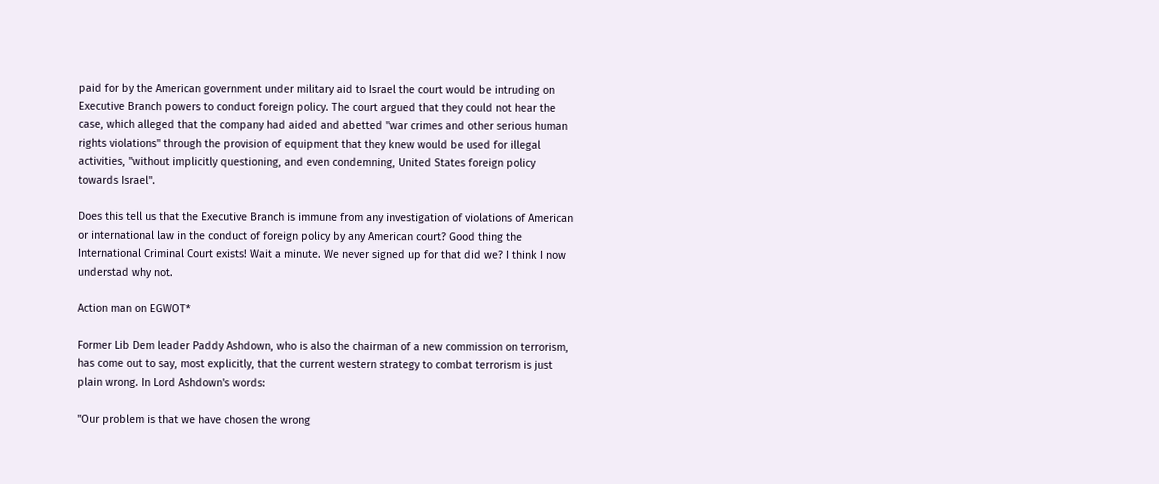paid for by the American government under military aid to Israel the court would be intruding on Executive Branch powers to conduct foreign policy. The court argued that they could not hear the case, which alleged that the company had aided and abetted "war crimes and other serious human rights violations" through the provision of equipment that they knew would be used for illegal activities, "without implicitly questioning, and even condemning, United States foreign policy towards Israel".

Does this tell us that the Executive Branch is immune from any investigation of violations of American or international law in the conduct of foreign policy by any American court? Good thing the International Criminal Court exists! Wait a minute. We never signed up for that did we? I think I now understad why not.

Action man on EGWOT*

Former Lib Dem leader Paddy Ashdown, who is also the chairman of a new commission on terrorism, has come out to say, most explicitly, that the current western strategy to combat terrorism is just plain wrong. In Lord Ashdown's words:

"Our problem is that we have chosen the wrong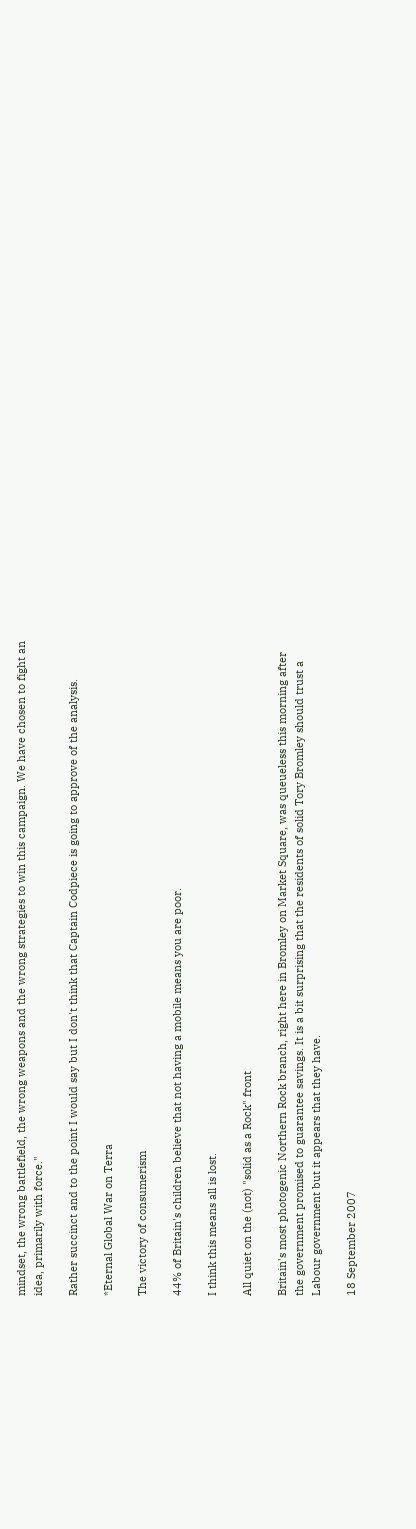mindset, the wrong battlefield, the wrong weapons and the wrong strategies to win this campaign. We have chosen to fight an idea, primarily with force."

Rather succinct and to the point I would say but I don't think that Captain Codpiece is going to approve of the analysis.

*Eternal Global War on Terra

The victory of consumerism

44% of Britain's children believe that not having a mobile means you are poor.

I think this means all is lost.

All quiet on the (not) "solid as a Rock" front

Britain's most photogenic Northern Rock branch, right here in Bromley on Market Square, was queueless this morning after the government promised to guarantee savings. It is a bit surprising that the residents of solid Tory Bromley should trust a Labour government but it appears that they have.

18 September 2007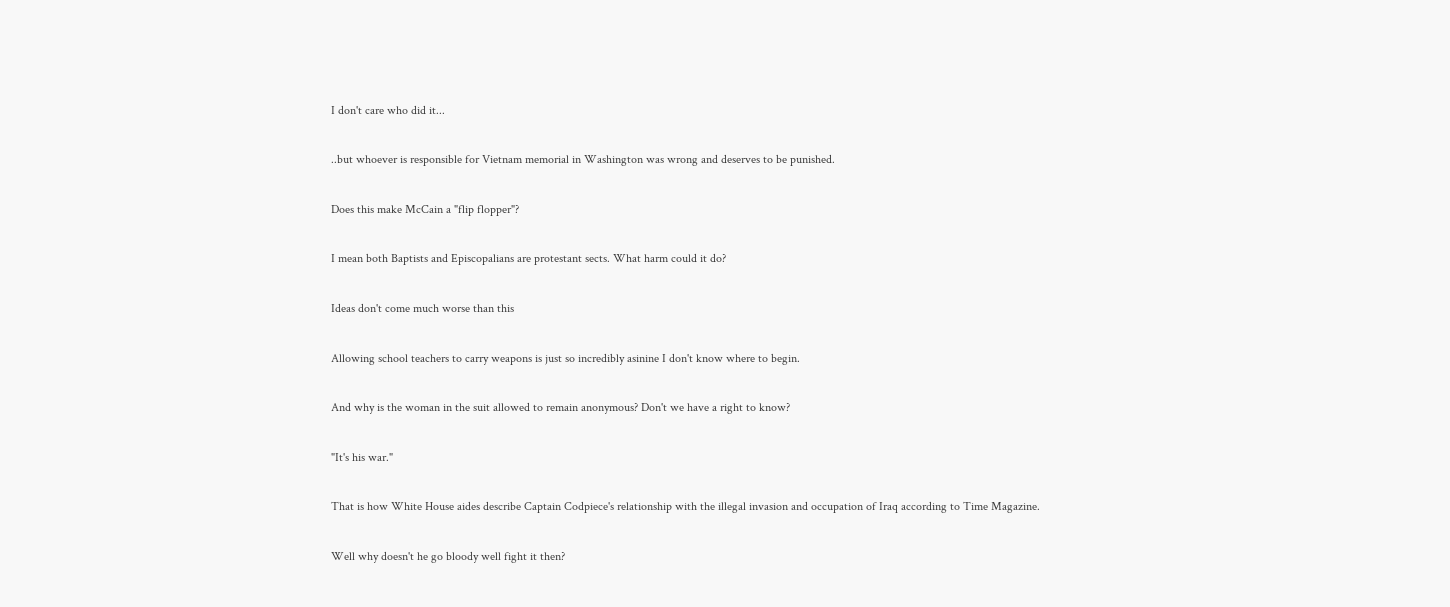I don't care who did it...

..but whoever is responsible for Vietnam memorial in Washington was wrong and deserves to be punished.

Does this make McCain a "flip flopper"?

I mean both Baptists and Episcopalians are protestant sects. What harm could it do?

Ideas don't come much worse than this

Allowing school teachers to carry weapons is just so incredibly asinine I don't know where to begin.

And why is the woman in the suit allowed to remain anonymous? Don't we have a right to know?

"It's his war."

That is how White House aides describe Captain Codpiece's relationship with the illegal invasion and occupation of Iraq according to Time Magazine.

Well why doesn't he go bloody well fight it then?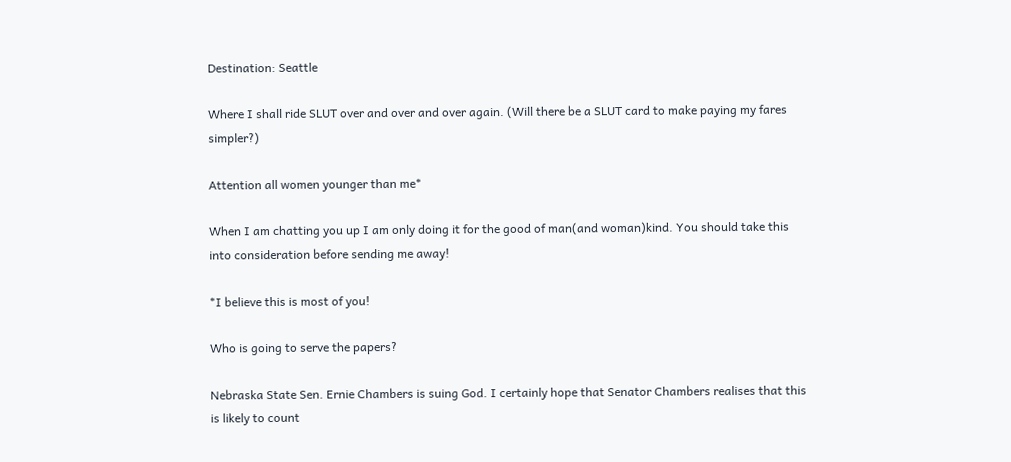Destination: Seattle

Where I shall ride SLUT over and over and over again. (Will there be a SLUT card to make paying my fares simpler?)

Attention all women younger than me*

When I am chatting you up I am only doing it for the good of man(and woman)kind. You should take this into consideration before sending me away!

*I believe this is most of you!

Who is going to serve the papers?

Nebraska State Sen. Ernie Chambers is suing God. I certainly hope that Senator Chambers realises that this is likely to count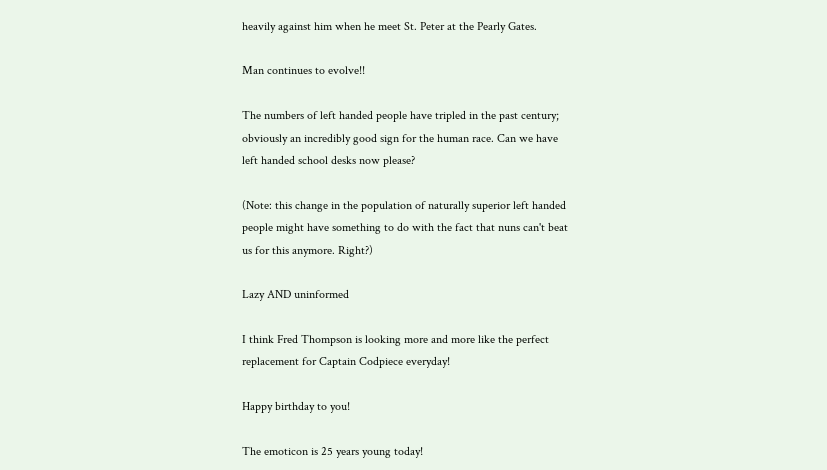heavily against him when he meet St. Peter at the Pearly Gates.

Man continues to evolve!!

The numbers of left handed people have tripled in the past century; obviously an incredibly good sign for the human race. Can we have left handed school desks now please?

(Note: this change in the population of naturally superior left handed people might have something to do with the fact that nuns can't beat us for this anymore. Right?)

Lazy AND uninformed

I think Fred Thompson is looking more and more like the perfect replacement for Captain Codpiece everyday!

Happy birthday to you!

The emoticon is 25 years young today!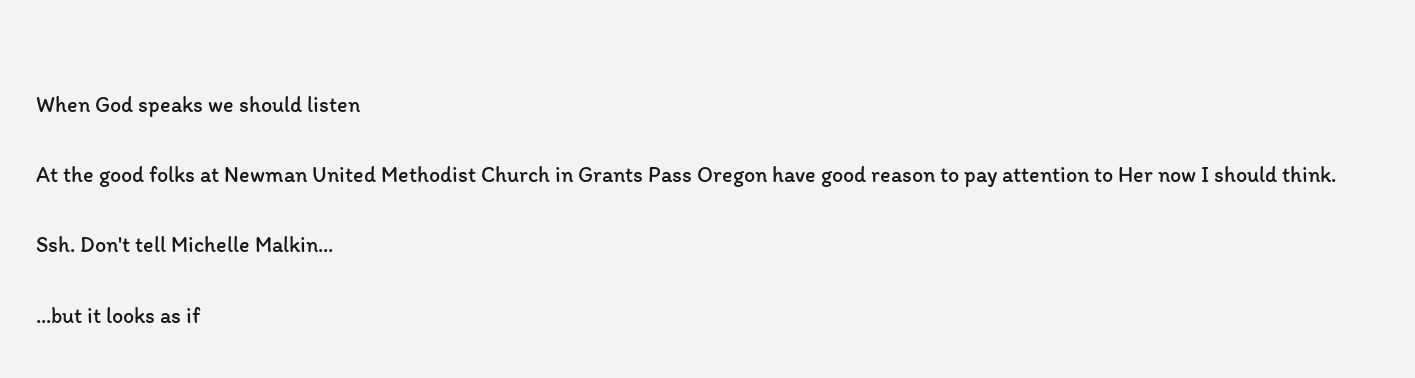When God speaks we should listen

At the good folks at Newman United Methodist Church in Grants Pass Oregon have good reason to pay attention to Her now I should think.

Ssh. Don't tell Michelle Malkin...

...but it looks as if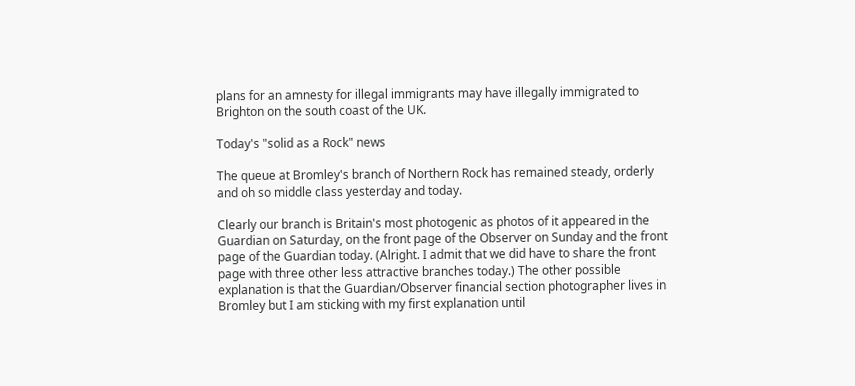plans for an amnesty for illegal immigrants may have illegally immigrated to Brighton on the south coast of the UK.

Today's "solid as a Rock" news

The queue at Bromley's branch of Northern Rock has remained steady, orderly and oh so middle class yesterday and today.

Clearly our branch is Britain's most photogenic as photos of it appeared in the Guardian on Saturday, on the front page of the Observer on Sunday and the front page of the Guardian today. (Alright. I admit that we did have to share the front page with three other less attractive branches today.) The other possible explanation is that the Guardian/Observer financial section photographer lives in Bromley but I am sticking with my first explanation until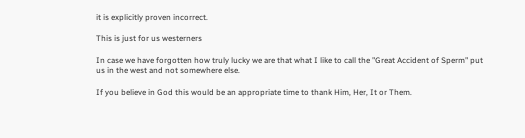it is explicitly proven incorrect.

This is just for us westerners

In case we have forgotten how truly lucky we are that what I like to call the "Great Accident of Sperm" put us in the west and not somewhere else.

If you believe in God this would be an appropriate time to thank Him, Her, It or Them.